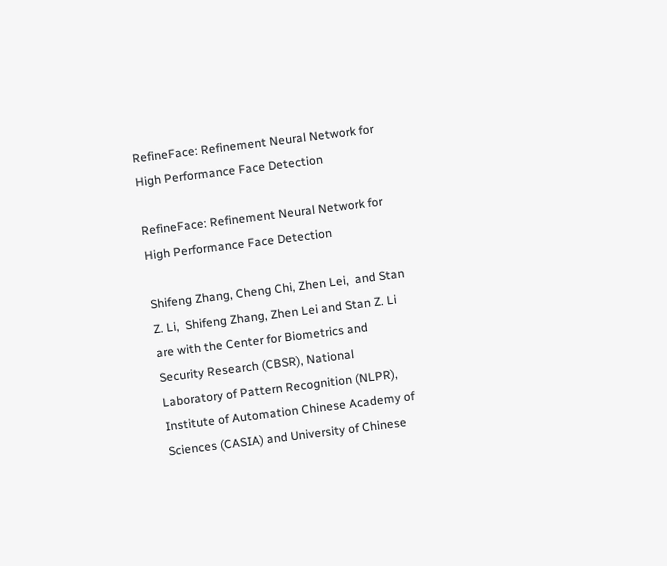RefineFace: Refinement Neural Network for High Performance Face Detection

RefineFace: Refinement Neural Network for High Performance Face Detection

Shifeng Zhang, Cheng Chi, Zhen Lei,  and Stan Z. Li,  Shifeng Zhang, Zhen Lei and Stan Z. Li are with the Center for Biometrics and Security Research (CBSR), National Laboratory of Pattern Recognition (NLPR), Institute of Automation Chinese Academy of Sciences (CASIA) and University of Chinese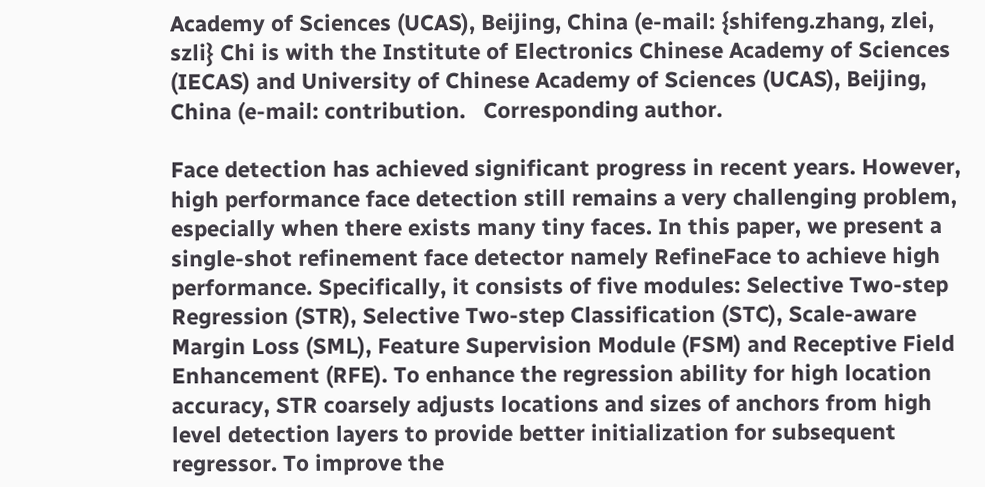Academy of Sciences (UCAS), Beijing, China (e-mail: {shifeng.zhang, zlei, szli} Chi is with the Institute of Electronics Chinese Academy of Sciences (IECAS) and University of Chinese Academy of Sciences (UCAS), Beijing, China (e-mail: contribution.   Corresponding author.

Face detection has achieved significant progress in recent years. However, high performance face detection still remains a very challenging problem, especially when there exists many tiny faces. In this paper, we present a single-shot refinement face detector namely RefineFace to achieve high performance. Specifically, it consists of five modules: Selective Two-step Regression (STR), Selective Two-step Classification (STC), Scale-aware Margin Loss (SML), Feature Supervision Module (FSM) and Receptive Field Enhancement (RFE). To enhance the regression ability for high location accuracy, STR coarsely adjusts locations and sizes of anchors from high level detection layers to provide better initialization for subsequent regressor. To improve the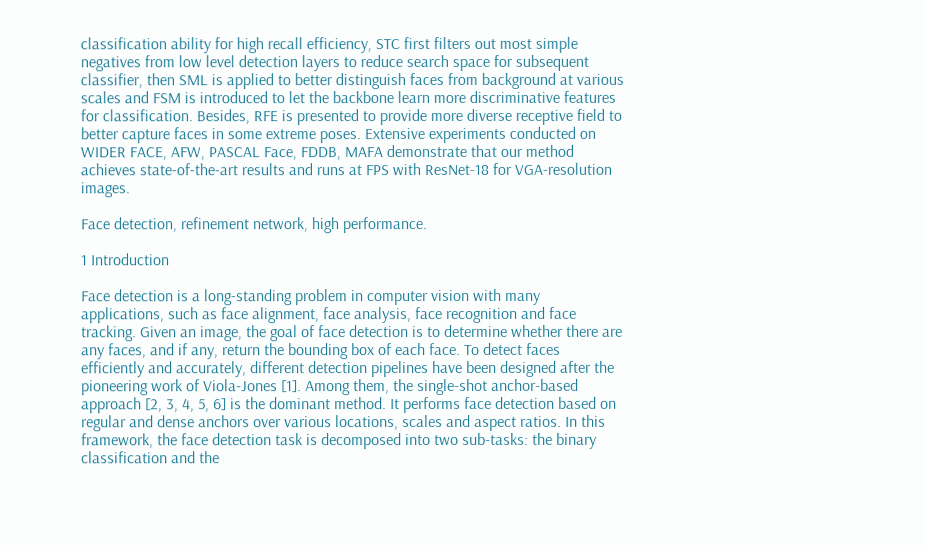classification ability for high recall efficiency, STC first filters out most simple negatives from low level detection layers to reduce search space for subsequent classifier, then SML is applied to better distinguish faces from background at various scales and FSM is introduced to let the backbone learn more discriminative features for classification. Besides, RFE is presented to provide more diverse receptive field to better capture faces in some extreme poses. Extensive experiments conducted on WIDER FACE, AFW, PASCAL Face, FDDB, MAFA demonstrate that our method achieves state-of-the-art results and runs at FPS with ResNet-18 for VGA-resolution images.

Face detection, refinement network, high performance.

1 Introduction

Face detection is a long-standing problem in computer vision with many applications, such as face alignment, face analysis, face recognition and face tracking. Given an image, the goal of face detection is to determine whether there are any faces, and if any, return the bounding box of each face. To detect faces efficiently and accurately, different detection pipelines have been designed after the pioneering work of Viola-Jones [1]. Among them, the single-shot anchor-based approach [2, 3, 4, 5, 6] is the dominant method. It performs face detection based on regular and dense anchors over various locations, scales and aspect ratios. In this framework, the face detection task is decomposed into two sub-tasks: the binary classification and the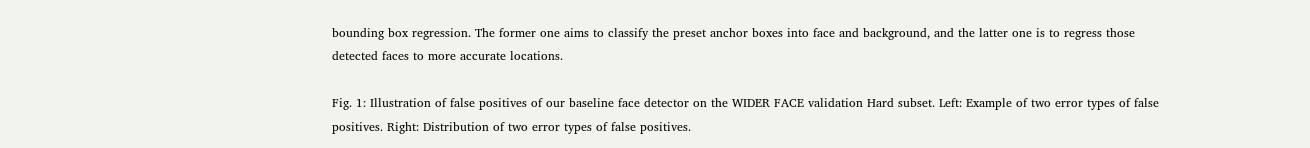bounding box regression. The former one aims to classify the preset anchor boxes into face and background, and the latter one is to regress those detected faces to more accurate locations.

Fig. 1: Illustration of false positives of our baseline face detector on the WIDER FACE validation Hard subset. Left: Example of two error types of false positives. Right: Distribution of two error types of false positives.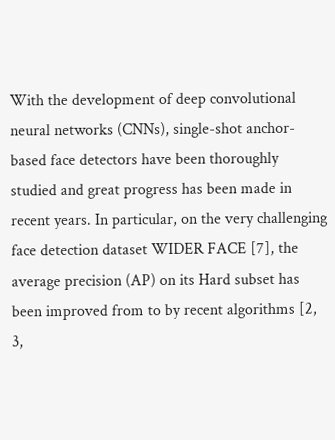With the development of deep convolutional neural networks (CNNs), single-shot anchor-based face detectors have been thoroughly studied and great progress has been made in recent years. In particular, on the very challenging face detection dataset WIDER FACE [7], the average precision (AP) on its Hard subset has been improved from to by recent algorithms [2, 3,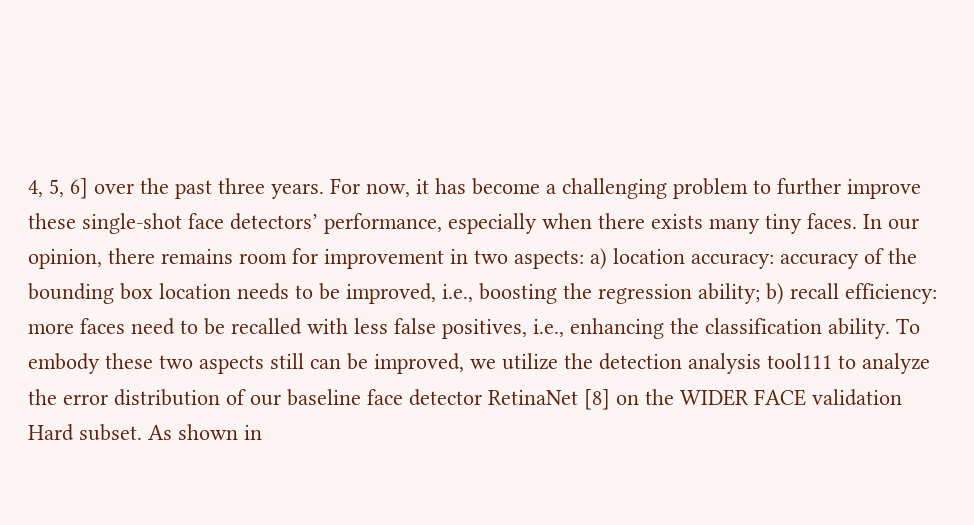4, 5, 6] over the past three years. For now, it has become a challenging problem to further improve these single-shot face detectors’ performance, especially when there exists many tiny faces. In our opinion, there remains room for improvement in two aspects: a) location accuracy: accuracy of the bounding box location needs to be improved, i.e., boosting the regression ability; b) recall efficiency: more faces need to be recalled with less false positives, i.e., enhancing the classification ability. To embody these two aspects still can be improved, we utilize the detection analysis tool111 to analyze the error distribution of our baseline face detector RetinaNet [8] on the WIDER FACE validation Hard subset. As shown in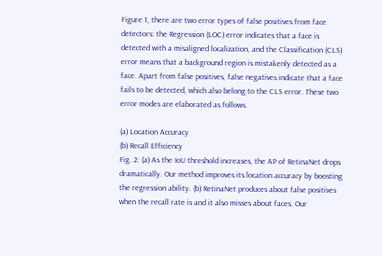Figure 1, there are two error types of false positives from face detectors: the Regression (LOC) error indicates that a face is detected with a misaligned localization, and the Classification (CLS) error means that a background region is mistakenly detected as a face. Apart from false positives, false negatives indicate that a face fails to be detected, which also belong to the CLS error. These two error modes are elaborated as follows.

(a) Location Accuracy
(b) Recall Efficiency
Fig. 2: (a) As the IoU threshold increases, the AP of RetinaNet drops dramatically. Our method improves its location accuracy by boosting the regression ability. (b) RetinaNet produces about false positives when the recall rate is and it also misses about faces. Our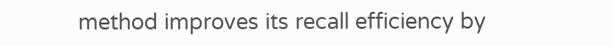method improves its recall efficiency by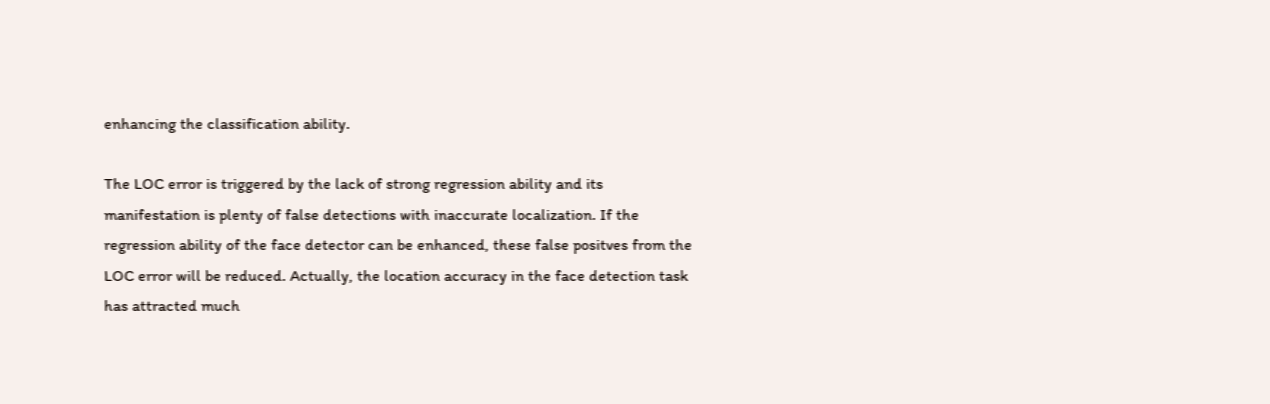enhancing the classification ability.

The LOC error is triggered by the lack of strong regression ability and its manifestation is plenty of false detections with inaccurate localization. If the regression ability of the face detector can be enhanced, these false positves from the LOC error will be reduced. Actually, the location accuracy in the face detection task has attracted much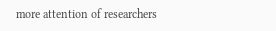more attention of researchers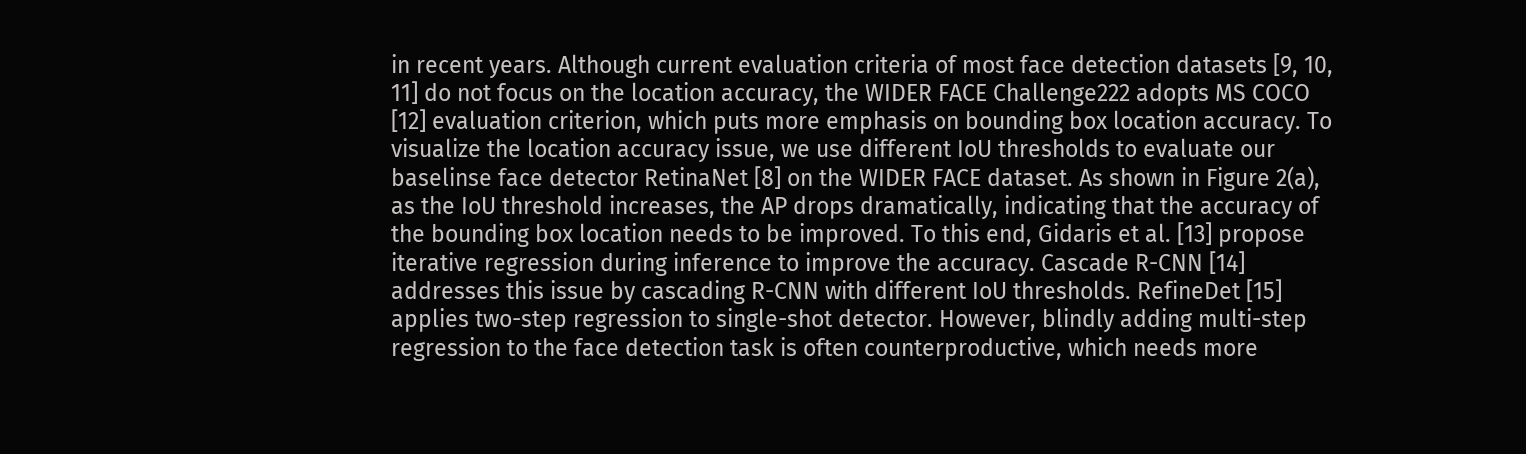in recent years. Although current evaluation criteria of most face detection datasets [9, 10, 11] do not focus on the location accuracy, the WIDER FACE Challenge222 adopts MS COCO [12] evaluation criterion, which puts more emphasis on bounding box location accuracy. To visualize the location accuracy issue, we use different IoU thresholds to evaluate our baselinse face detector RetinaNet [8] on the WIDER FACE dataset. As shown in Figure 2(a), as the IoU threshold increases, the AP drops dramatically, indicating that the accuracy of the bounding box location needs to be improved. To this end, Gidaris et al. [13] propose iterative regression during inference to improve the accuracy. Cascade R-CNN [14] addresses this issue by cascading R-CNN with different IoU thresholds. RefineDet [15] applies two-step regression to single-shot detector. However, blindly adding multi-step regression to the face detection task is often counterproductive, which needs more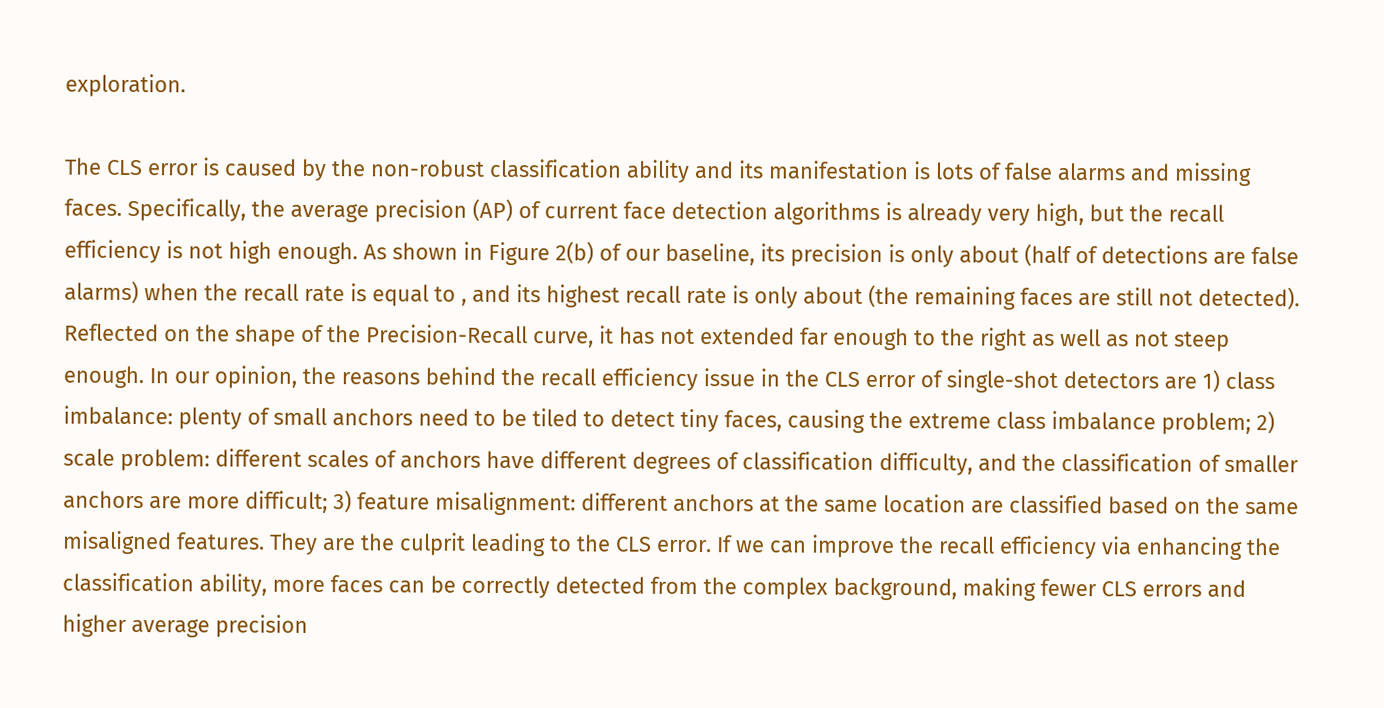exploration.

The CLS error is caused by the non-robust classification ability and its manifestation is lots of false alarms and missing faces. Specifically, the average precision (AP) of current face detection algorithms is already very high, but the recall efficiency is not high enough. As shown in Figure 2(b) of our baseline, its precision is only about (half of detections are false alarms) when the recall rate is equal to , and its highest recall rate is only about (the remaining faces are still not detected). Reflected on the shape of the Precision-Recall curve, it has not extended far enough to the right as well as not steep enough. In our opinion, the reasons behind the recall efficiency issue in the CLS error of single-shot detectors are 1) class imbalance: plenty of small anchors need to be tiled to detect tiny faces, causing the extreme class imbalance problem; 2) scale problem: different scales of anchors have different degrees of classification difficulty, and the classification of smaller anchors are more difficult; 3) feature misalignment: different anchors at the same location are classified based on the same misaligned features. They are the culprit leading to the CLS error. If we can improve the recall efficiency via enhancing the classification ability, more faces can be correctly detected from the complex background, making fewer CLS errors and higher average precision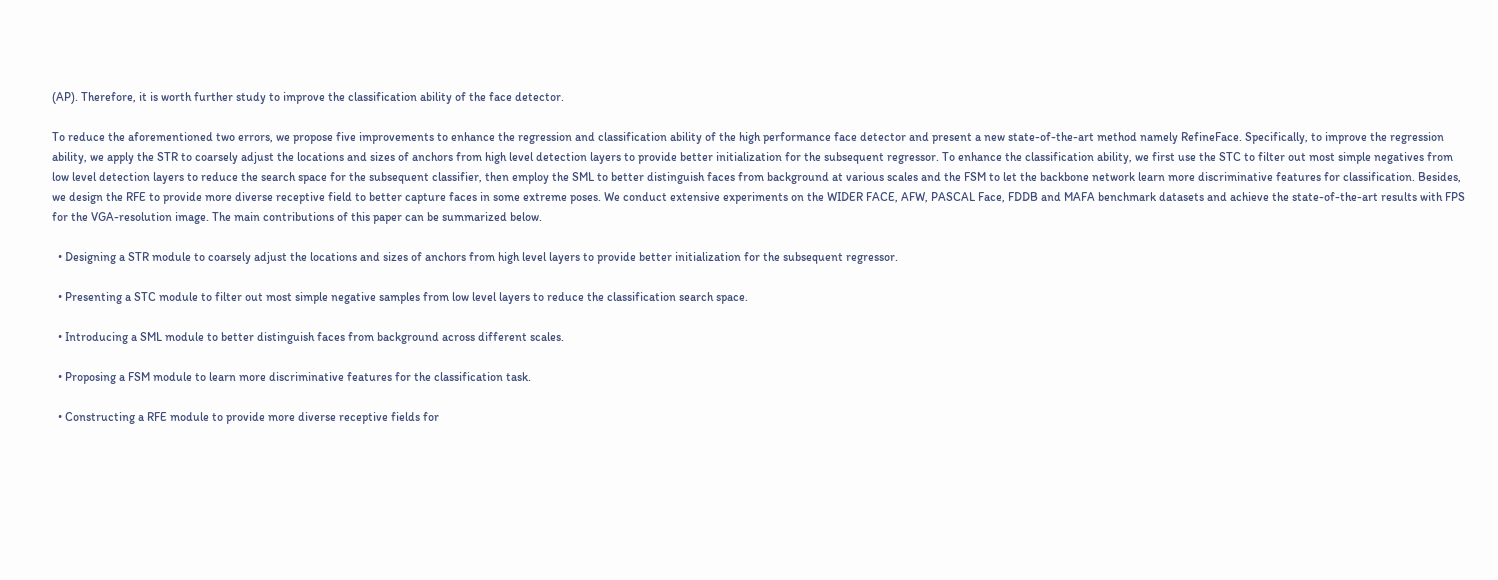(AP). Therefore, it is worth further study to improve the classification ability of the face detector.

To reduce the aforementioned two errors, we propose five improvements to enhance the regression and classification ability of the high performance face detector and present a new state-of-the-art method namely RefineFace. Specifically, to improve the regression ability, we apply the STR to coarsely adjust the locations and sizes of anchors from high level detection layers to provide better initialization for the subsequent regressor. To enhance the classification ability, we first use the STC to filter out most simple negatives from low level detection layers to reduce the search space for the subsequent classifier, then employ the SML to better distinguish faces from background at various scales and the FSM to let the backbone network learn more discriminative features for classification. Besides, we design the RFE to provide more diverse receptive field to better capture faces in some extreme poses. We conduct extensive experiments on the WIDER FACE, AFW, PASCAL Face, FDDB and MAFA benchmark datasets and achieve the state-of-the-art results with FPS for the VGA-resolution image. The main contributions of this paper can be summarized below.

  • Designing a STR module to coarsely adjust the locations and sizes of anchors from high level layers to provide better initialization for the subsequent regressor.

  • Presenting a STC module to filter out most simple negative samples from low level layers to reduce the classification search space.

  • Introducing a SML module to better distinguish faces from background across different scales.

  • Proposing a FSM module to learn more discriminative features for the classification task.

  • Constructing a RFE module to provide more diverse receptive fields for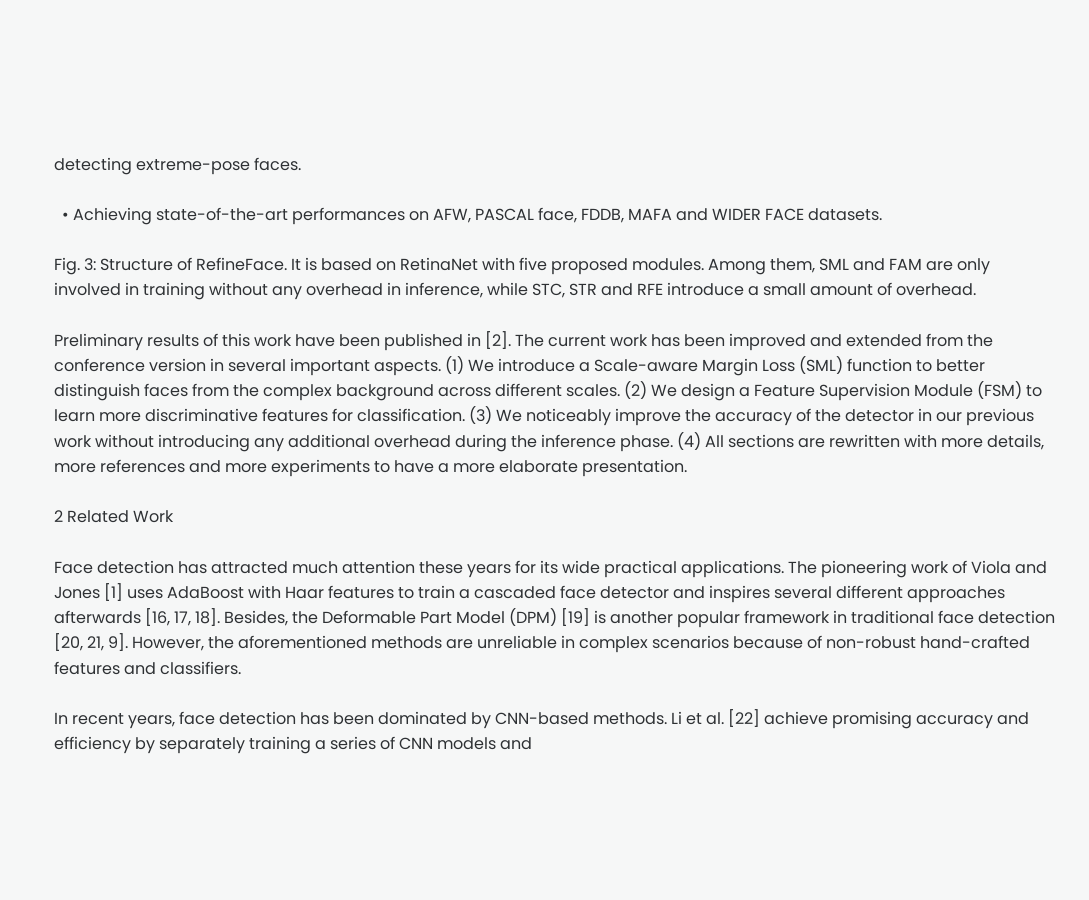detecting extreme-pose faces.

  • Achieving state-of-the-art performances on AFW, PASCAL face, FDDB, MAFA and WIDER FACE datasets.

Fig. 3: Structure of RefineFace. It is based on RetinaNet with five proposed modules. Among them, SML and FAM are only involved in training without any overhead in inference, while STC, STR and RFE introduce a small amount of overhead.

Preliminary results of this work have been published in [2]. The current work has been improved and extended from the conference version in several important aspects. (1) We introduce a Scale-aware Margin Loss (SML) function to better distinguish faces from the complex background across different scales. (2) We design a Feature Supervision Module (FSM) to learn more discriminative features for classification. (3) We noticeably improve the accuracy of the detector in our previous work without introducing any additional overhead during the inference phase. (4) All sections are rewritten with more details, more references and more experiments to have a more elaborate presentation.

2 Related Work

Face detection has attracted much attention these years for its wide practical applications. The pioneering work of Viola and Jones [1] uses AdaBoost with Haar features to train a cascaded face detector and inspires several different approaches afterwards [16, 17, 18]. Besides, the Deformable Part Model (DPM) [19] is another popular framework in traditional face detection [20, 21, 9]. However, the aforementioned methods are unreliable in complex scenarios because of non-robust hand-crafted features and classifiers.

In recent years, face detection has been dominated by CNN-based methods. Li et al. [22] achieve promising accuracy and efficiency by separately training a series of CNN models and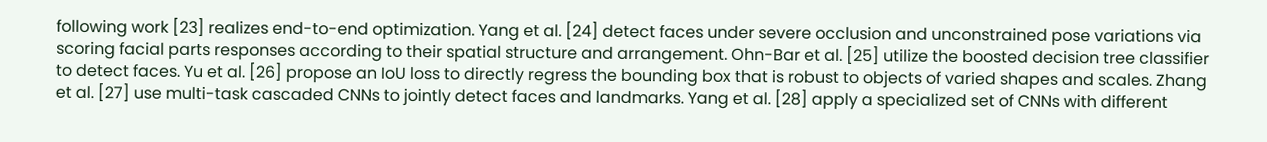following work [23] realizes end-to-end optimization. Yang et al. [24] detect faces under severe occlusion and unconstrained pose variations via scoring facial parts responses according to their spatial structure and arrangement. Ohn-Bar et al. [25] utilize the boosted decision tree classifier to detect faces. Yu et al. [26] propose an IoU loss to directly regress the bounding box that is robust to objects of varied shapes and scales. Zhang et al. [27] use multi-task cascaded CNNs to jointly detect faces and landmarks. Yang et al. [28] apply a specialized set of CNNs with different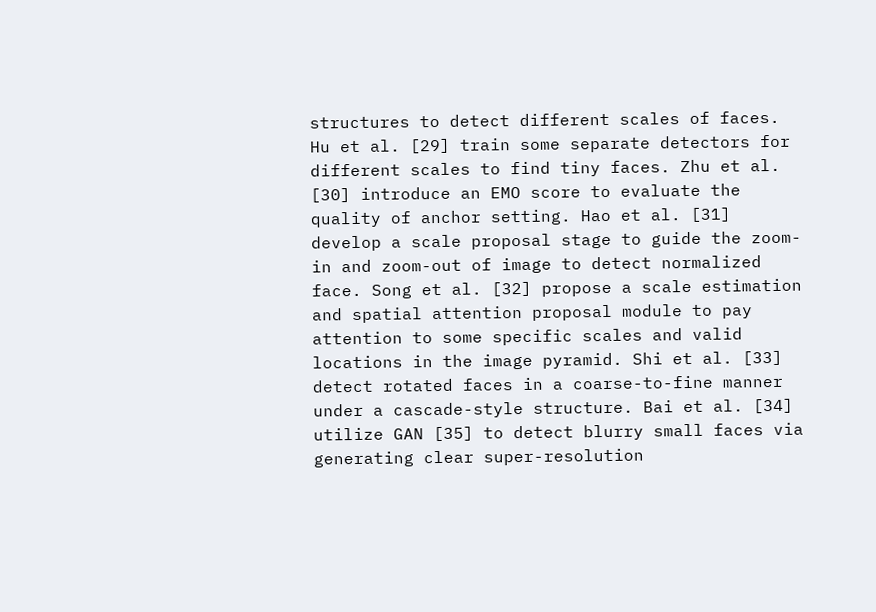structures to detect different scales of faces. Hu et al. [29] train some separate detectors for different scales to find tiny faces. Zhu et al. [30] introduce an EMO score to evaluate the quality of anchor setting. Hao et al. [31] develop a scale proposal stage to guide the zoom-in and zoom-out of image to detect normalized face. Song et al. [32] propose a scale estimation and spatial attention proposal module to pay attention to some specific scales and valid locations in the image pyramid. Shi et al. [33] detect rotated faces in a coarse-to-fine manner under a cascade-style structure. Bai et al. [34] utilize GAN [35] to detect blurry small faces via generating clear super-resolution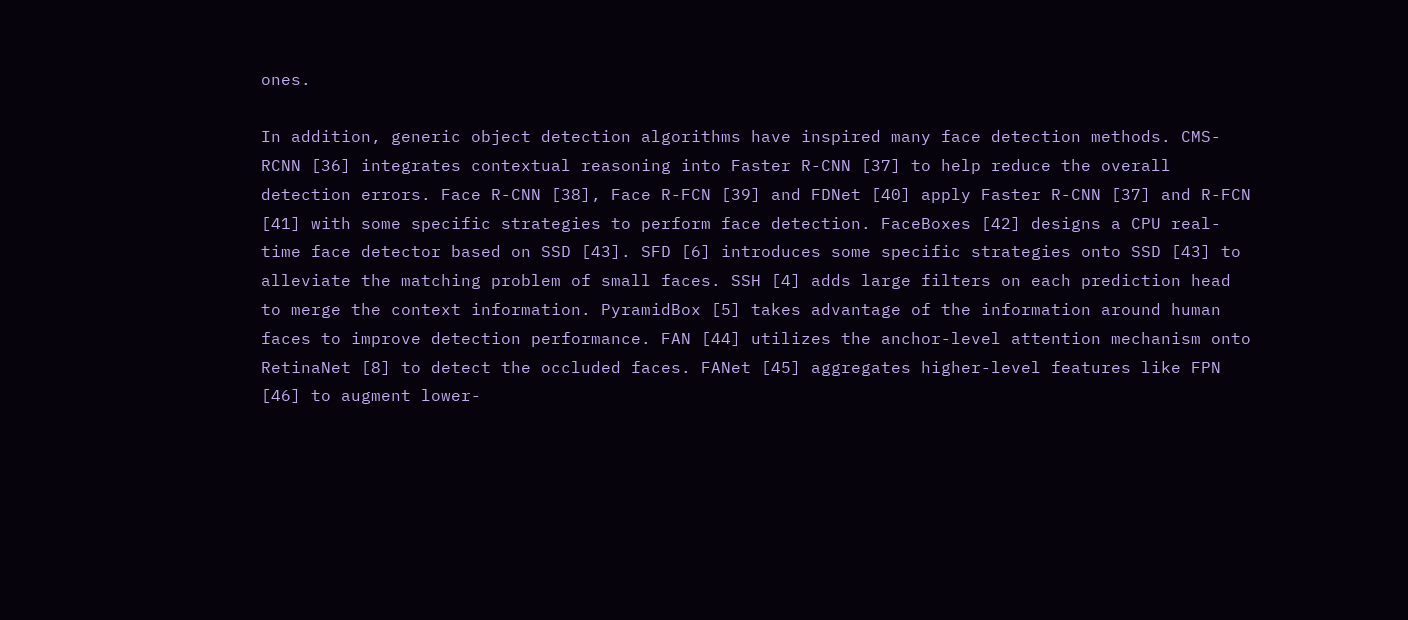ones.

In addition, generic object detection algorithms have inspired many face detection methods. CMS-RCNN [36] integrates contextual reasoning into Faster R-CNN [37] to help reduce the overall detection errors. Face R-CNN [38], Face R-FCN [39] and FDNet [40] apply Faster R-CNN [37] and R-FCN [41] with some specific strategies to perform face detection. FaceBoxes [42] designs a CPU real-time face detector based on SSD [43]. SFD [6] introduces some specific strategies onto SSD [43] to alleviate the matching problem of small faces. SSH [4] adds large filters on each prediction head to merge the context information. PyramidBox [5] takes advantage of the information around human faces to improve detection performance. FAN [44] utilizes the anchor-level attention mechanism onto RetinaNet [8] to detect the occluded faces. FANet [45] aggregates higher-level features like FPN [46] to augment lower-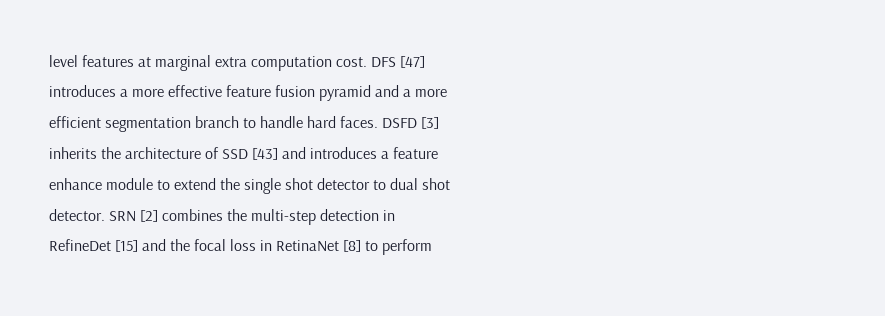level features at marginal extra computation cost. DFS [47] introduces a more effective feature fusion pyramid and a more efficient segmentation branch to handle hard faces. DSFD [3] inherits the architecture of SSD [43] and introduces a feature enhance module to extend the single shot detector to dual shot detector. SRN [2] combines the multi-step detection in RefineDet [15] and the focal loss in RetinaNet [8] to perform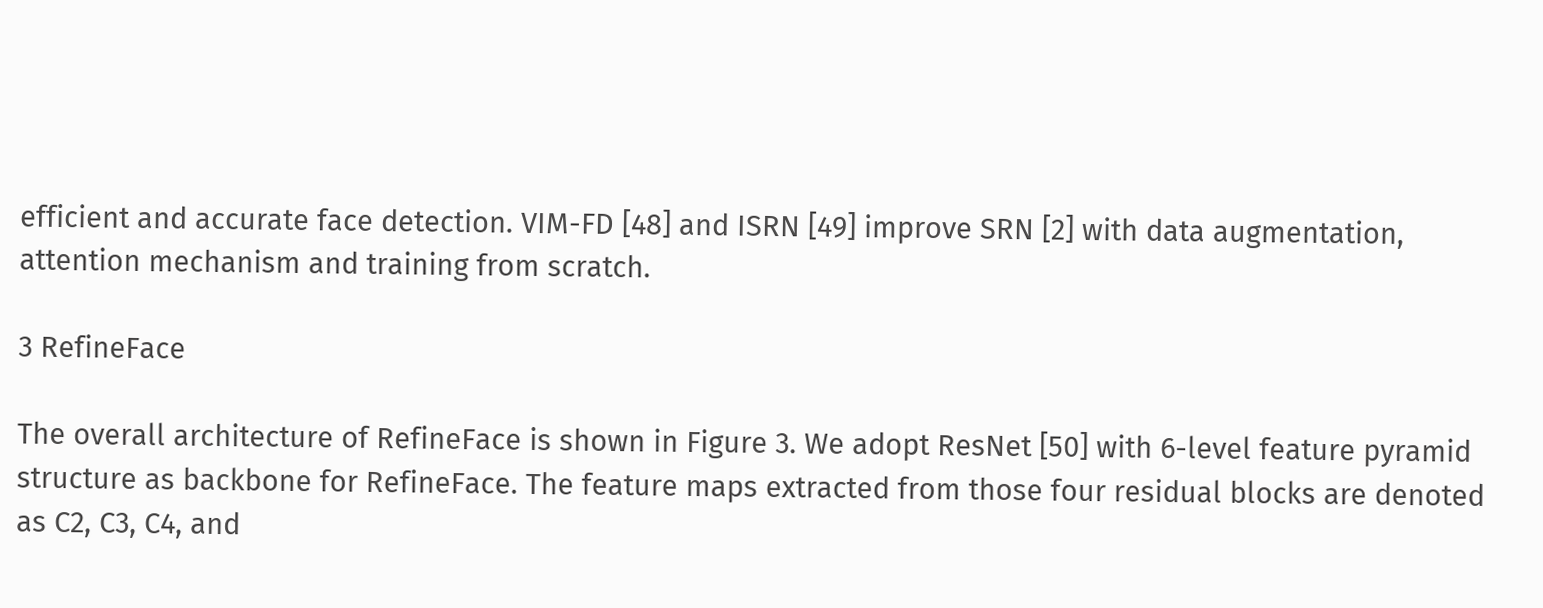efficient and accurate face detection. VIM-FD [48] and ISRN [49] improve SRN [2] with data augmentation, attention mechanism and training from scratch.

3 RefineFace

The overall architecture of RefineFace is shown in Figure 3. We adopt ResNet [50] with 6-level feature pyramid structure as backbone for RefineFace. The feature maps extracted from those four residual blocks are denoted as C2, C3, C4, and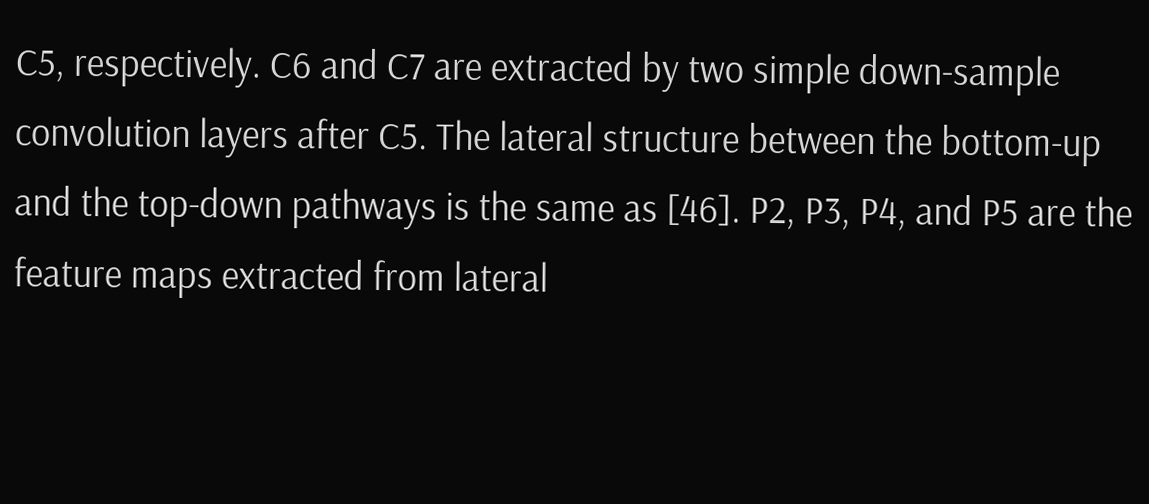C5, respectively. C6 and C7 are extracted by two simple down-sample convolution layers after C5. The lateral structure between the bottom-up and the top-down pathways is the same as [46]. P2, P3, P4, and P5 are the feature maps extracted from lateral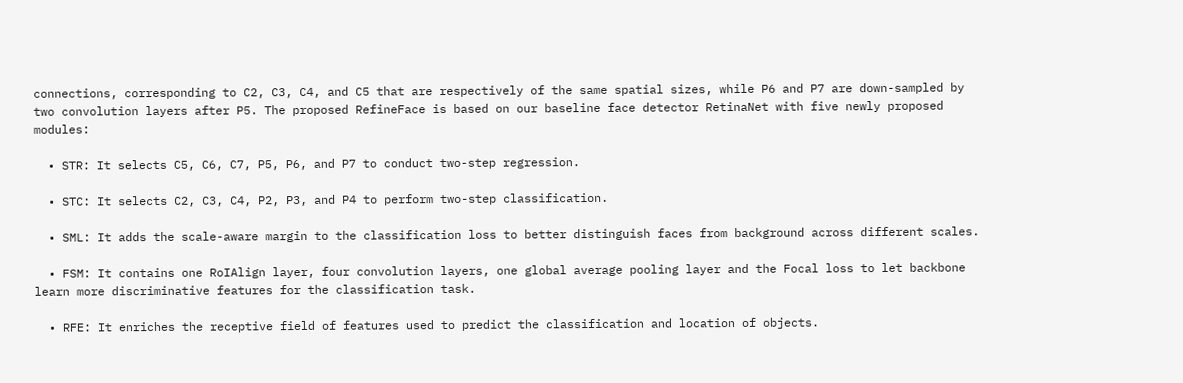connections, corresponding to C2, C3, C4, and C5 that are respectively of the same spatial sizes, while P6 and P7 are down-sampled by two convolution layers after P5. The proposed RefineFace is based on our baseline face detector RetinaNet with five newly proposed modules:

  • STR: It selects C5, C6, C7, P5, P6, and P7 to conduct two-step regression.

  • STC: It selects C2, C3, C4, P2, P3, and P4 to perform two-step classification.

  • SML: It adds the scale-aware margin to the classification loss to better distinguish faces from background across different scales.

  • FSM: It contains one RoIAlign layer, four convolution layers, one global average pooling layer and the Focal loss to let backbone learn more discriminative features for the classification task.

  • RFE: It enriches the receptive field of features used to predict the classification and location of objects.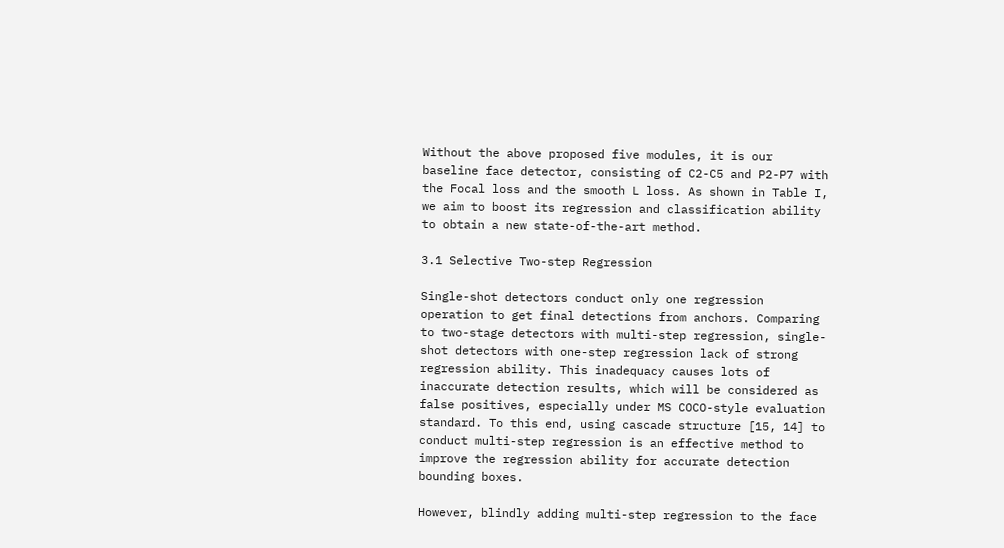Without the above proposed five modules, it is our baseline face detector, consisting of C2-C5 and P2-P7 with the Focal loss and the smooth L loss. As shown in Table I, we aim to boost its regression and classification ability to obtain a new state-of-the-art method.

3.1 Selective Two-step Regression

Single-shot detectors conduct only one regression operation to get final detections from anchors. Comparing to two-stage detectors with multi-step regression, single-shot detectors with one-step regression lack of strong regression ability. This inadequacy causes lots of inaccurate detection results, which will be considered as false positives, especially under MS COCO-style evaluation standard. To this end, using cascade structure [15, 14] to conduct multi-step regression is an effective method to improve the regression ability for accurate detection bounding boxes.

However, blindly adding multi-step regression to the face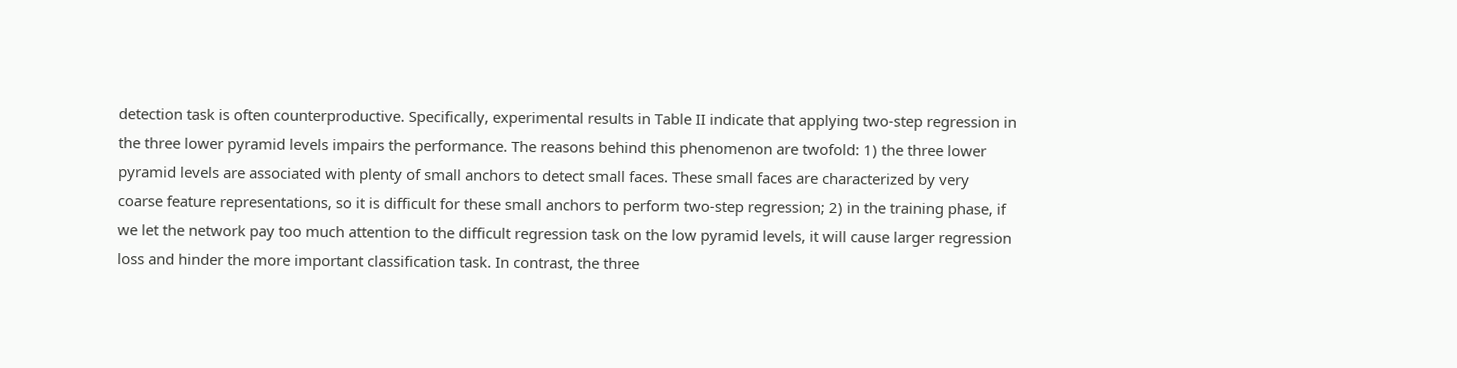detection task is often counterproductive. Specifically, experimental results in Table II indicate that applying two-step regression in the three lower pyramid levels impairs the performance. The reasons behind this phenomenon are twofold: 1) the three lower pyramid levels are associated with plenty of small anchors to detect small faces. These small faces are characterized by very coarse feature representations, so it is difficult for these small anchors to perform two-step regression; 2) in the training phase, if we let the network pay too much attention to the difficult regression task on the low pyramid levels, it will cause larger regression loss and hinder the more important classification task. In contrast, the three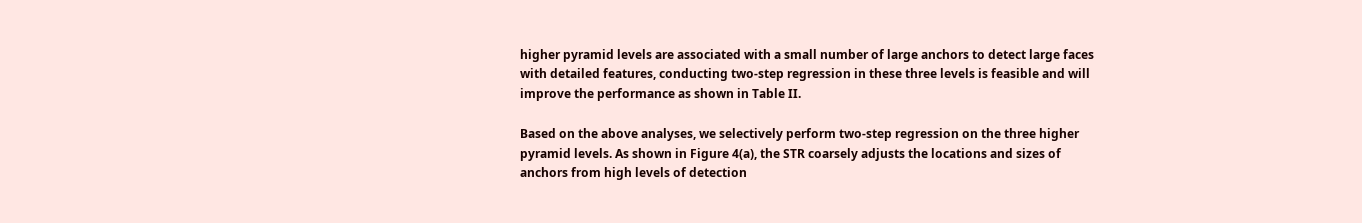higher pyramid levels are associated with a small number of large anchors to detect large faces with detailed features, conducting two-step regression in these three levels is feasible and will improve the performance as shown in Table II.

Based on the above analyses, we selectively perform two-step regression on the three higher pyramid levels. As shown in Figure 4(a), the STR coarsely adjusts the locations and sizes of anchors from high levels of detection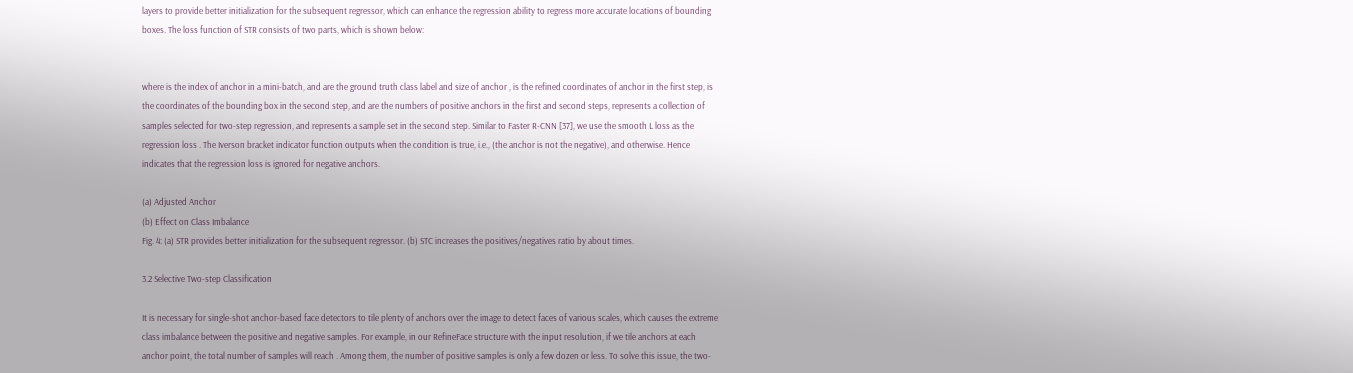layers to provide better initialization for the subsequent regressor, which can enhance the regression ability to regress more accurate locations of bounding boxes. The loss function of STR consists of two parts, which is shown below:


where is the index of anchor in a mini-batch, and are the ground truth class label and size of anchor , is the refined coordinates of anchor in the first step, is the coordinates of the bounding box in the second step, and are the numbers of positive anchors in the first and second steps, represents a collection of samples selected for two-step regression, and represents a sample set in the second step. Similar to Faster R-CNN [37], we use the smooth L loss as the regression loss . The Iverson bracket indicator function outputs when the condition is true, i.e., (the anchor is not the negative), and otherwise. Hence indicates that the regression loss is ignored for negative anchors.

(a) Adjusted Anchor
(b) Effect on Class Imbalance
Fig. 4: (a) STR provides better initialization for the subsequent regressor. (b) STC increases the positives/negatives ratio by about times.

3.2 Selective Two-step Classification

It is necessary for single-shot anchor-based face detectors to tile plenty of anchors over the image to detect faces of various scales, which causes the extreme class imbalance between the positive and negative samples. For example, in our RefineFace structure with the input resolution, if we tile anchors at each anchor point, the total number of samples will reach . Among them, the number of positive samples is only a few dozen or less. To solve this issue, the two-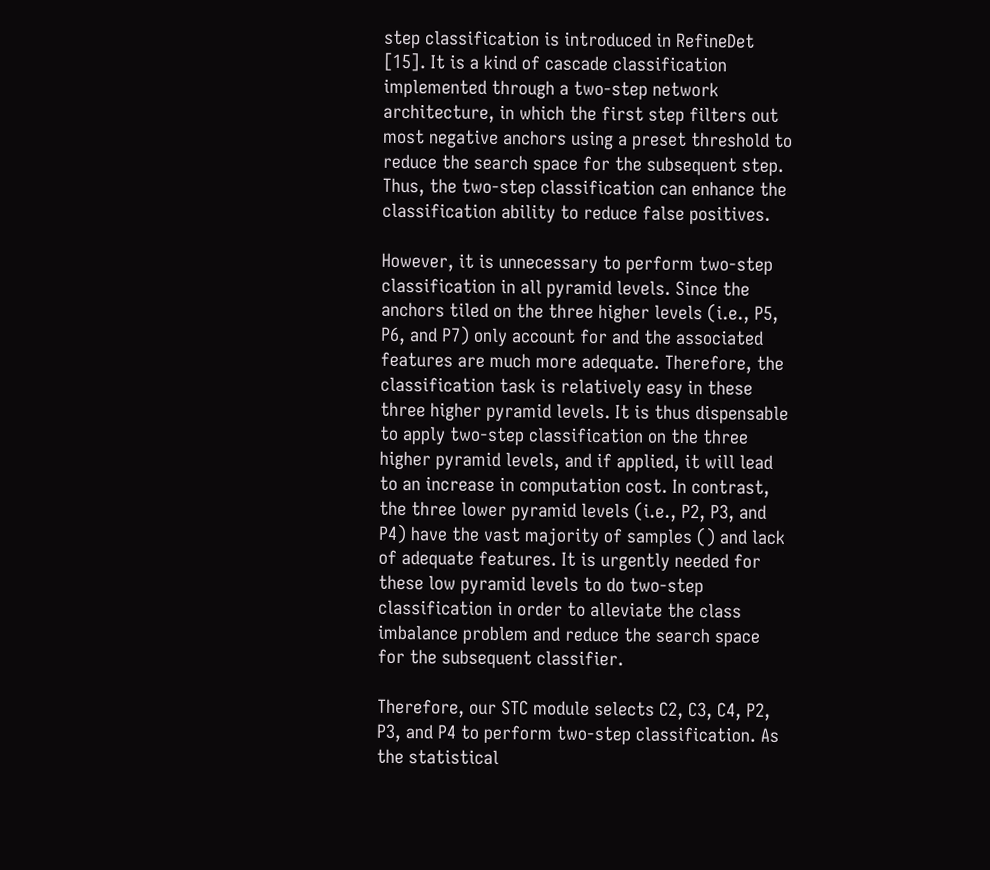step classification is introduced in RefineDet [15]. It is a kind of cascade classification implemented through a two-step network architecture, in which the first step filters out most negative anchors using a preset threshold to reduce the search space for the subsequent step. Thus, the two-step classification can enhance the classification ability to reduce false positives.

However, it is unnecessary to perform two-step classification in all pyramid levels. Since the anchors tiled on the three higher levels (i.e., P5, P6, and P7) only account for and the associated features are much more adequate. Therefore, the classification task is relatively easy in these three higher pyramid levels. It is thus dispensable to apply two-step classification on the three higher pyramid levels, and if applied, it will lead to an increase in computation cost. In contrast, the three lower pyramid levels (i.e., P2, P3, and P4) have the vast majority of samples () and lack of adequate features. It is urgently needed for these low pyramid levels to do two-step classification in order to alleviate the class imbalance problem and reduce the search space for the subsequent classifier.

Therefore, our STC module selects C2, C3, C4, P2, P3, and P4 to perform two-step classification. As the statistical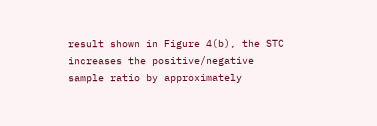result shown in Figure 4(b), the STC increases the positive/negative sample ratio by approximately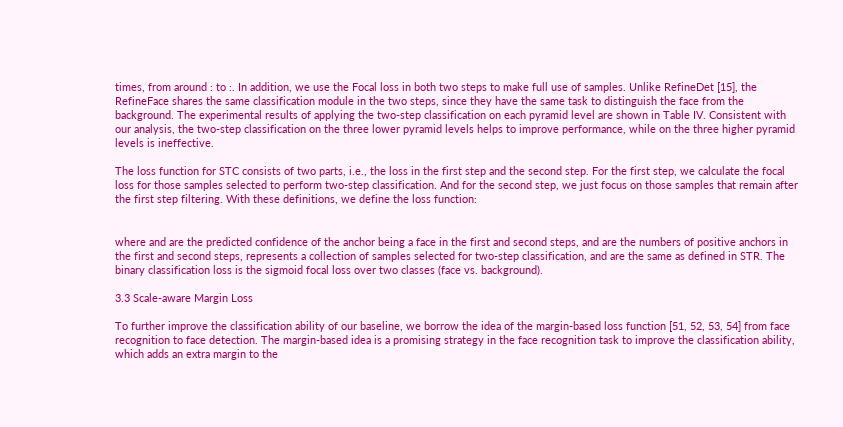times, from around : to :. In addition, we use the Focal loss in both two steps to make full use of samples. Unlike RefineDet [15], the RefineFace shares the same classification module in the two steps, since they have the same task to distinguish the face from the background. The experimental results of applying the two-step classification on each pyramid level are shown in Table IV. Consistent with our analysis, the two-step classification on the three lower pyramid levels helps to improve performance, while on the three higher pyramid levels is ineffective.

The loss function for STC consists of two parts, i.e., the loss in the first step and the second step. For the first step, we calculate the focal loss for those samples selected to perform two-step classification. And for the second step, we just focus on those samples that remain after the first step filtering. With these definitions, we define the loss function:


where and are the predicted confidence of the anchor being a face in the first and second steps, and are the numbers of positive anchors in the first and second steps, represents a collection of samples selected for two-step classification, and are the same as defined in STR. The binary classification loss is the sigmoid focal loss over two classes (face vs. background).

3.3 Scale-aware Margin Loss

To further improve the classification ability of our baseline, we borrow the idea of the margin-based loss function [51, 52, 53, 54] from face recognition to face detection. The margin-based idea is a promising strategy in the face recognition task to improve the classification ability, which adds an extra margin to the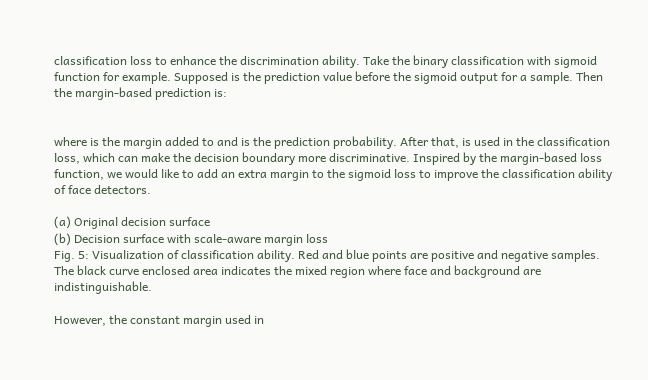classification loss to enhance the discrimination ability. Take the binary classification with sigmoid function for example. Supposed is the prediction value before the sigmoid output for a sample. Then the margin-based prediction is:


where is the margin added to and is the prediction probability. After that, is used in the classification loss, which can make the decision boundary more discriminative. Inspired by the margin-based loss function, we would like to add an extra margin to the sigmoid loss to improve the classification ability of face detectors.

(a) Original decision surface
(b) Decision surface with scale-aware margin loss
Fig. 5: Visualization of classification ability. Red and blue points are positive and negative samples. The black curve enclosed area indicates the mixed region where face and background are indistinguishable.

However, the constant margin used in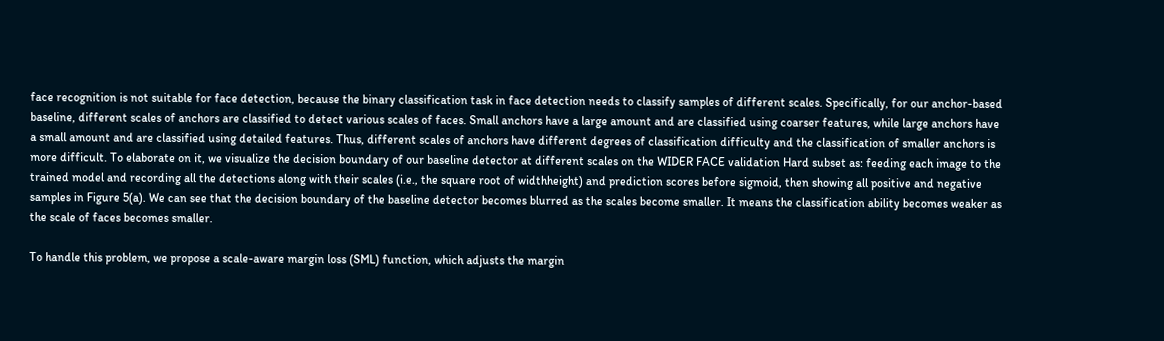face recognition is not suitable for face detection, because the binary classification task in face detection needs to classify samples of different scales. Specifically, for our anchor-based baseline, different scales of anchors are classified to detect various scales of faces. Small anchors have a large amount and are classified using coarser features, while large anchors have a small amount and are classified using detailed features. Thus, different scales of anchors have different degrees of classification difficulty and the classification of smaller anchors is more difficult. To elaborate on it, we visualize the decision boundary of our baseline detector at different scales on the WIDER FACE validation Hard subset as: feeding each image to the trained model and recording all the detections along with their scales (i.e., the square root of widthheight) and prediction scores before sigmoid, then showing all positive and negative samples in Figure 5(a). We can see that the decision boundary of the baseline detector becomes blurred as the scales become smaller. It means the classification ability becomes weaker as the scale of faces becomes smaller.

To handle this problem, we propose a scale-aware margin loss (SML) function, which adjusts the margin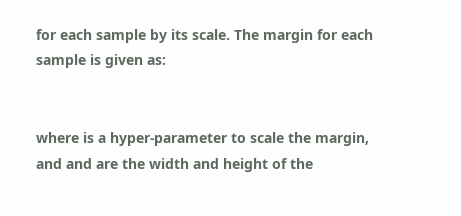for each sample by its scale. The margin for each sample is given as:


where is a hyper-parameter to scale the margin, and and are the width and height of the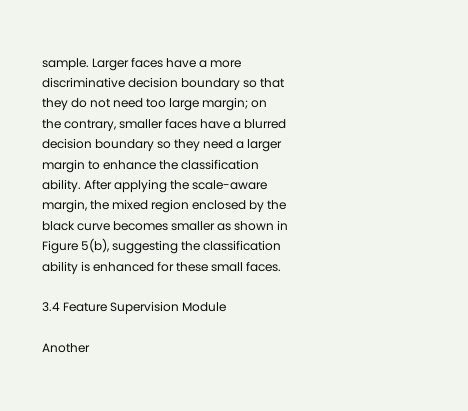sample. Larger faces have a more discriminative decision boundary so that they do not need too large margin; on the contrary, smaller faces have a blurred decision boundary so they need a larger margin to enhance the classification ability. After applying the scale-aware margin, the mixed region enclosed by the black curve becomes smaller as shown in Figure 5(b), suggesting the classification ability is enhanced for these small faces.

3.4 Feature Supervision Module

Another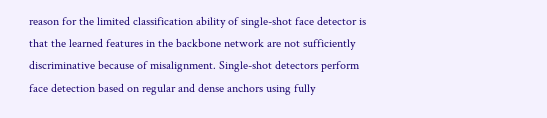reason for the limited classification ability of single-shot face detector is that the learned features in the backbone network are not sufficiently discriminative because of misalignment. Single-shot detectors perform face detection based on regular and dense anchors using fully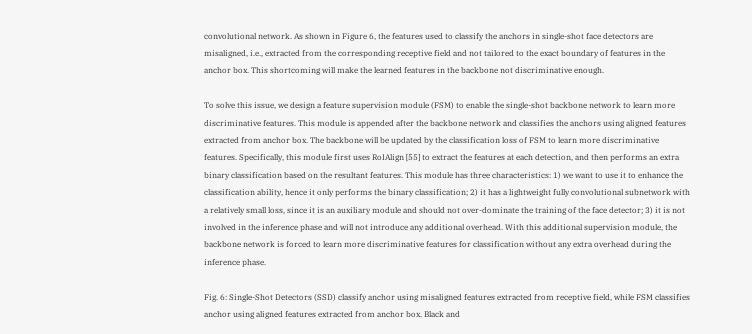convolutional network. As shown in Figure 6, the features used to classify the anchors in single-shot face detectors are misaligned, i.e., extracted from the corresponding receptive field and not tailored to the exact boundary of features in the anchor box. This shortcoming will make the learned features in the backbone not discriminative enough.

To solve this issue, we design a feature supervision module (FSM) to enable the single-shot backbone network to learn more discriminative features. This module is appended after the backbone network and classifies the anchors using aligned features extracted from anchor box. The backbone will be updated by the classification loss of FSM to learn more discriminative features. Specifically, this module first uses RoIAlign [55] to extract the features at each detection, and then performs an extra binary classification based on the resultant features. This module has three characteristics: 1) we want to use it to enhance the classification ability, hence it only performs the binary classification; 2) it has a lightweight fully convolutional subnetwork with a relatively small loss, since it is an auxiliary module and should not over-dominate the training of the face detector; 3) it is not involved in the inference phase and will not introduce any additional overhead. With this additional supervision module, the backbone network is forced to learn more discriminative features for classification without any extra overhead during the inference phase.

Fig. 6: Single-Shot Detectors (SSD) classify anchor using misaligned features extracted from receptive field, while FSM classifies anchor using aligned features extracted from anchor box. Black and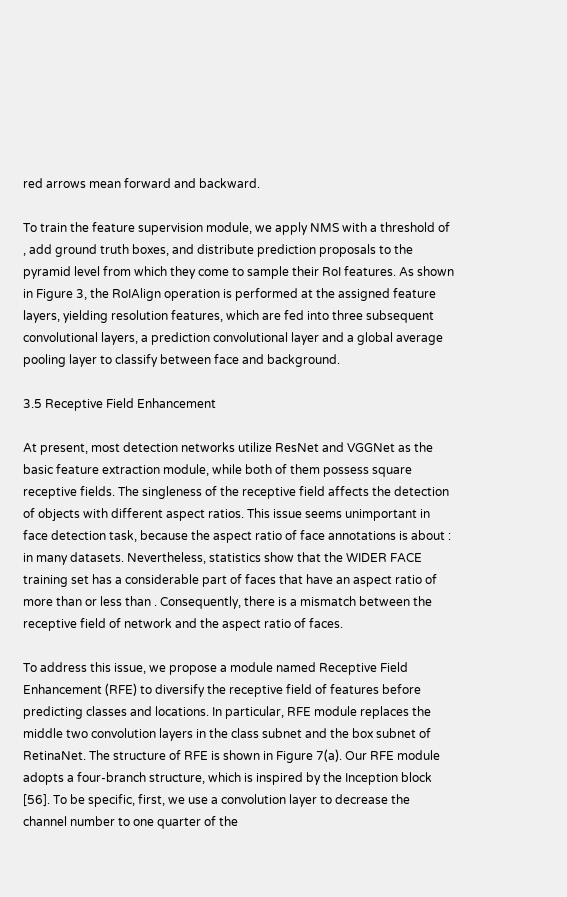red arrows mean forward and backward.

To train the feature supervision module, we apply NMS with a threshold of , add ground truth boxes, and distribute prediction proposals to the pyramid level from which they come to sample their RoI features. As shown in Figure 3, the RoIAlign operation is performed at the assigned feature layers, yielding resolution features, which are fed into three subsequent convolutional layers, a prediction convolutional layer and a global average pooling layer to classify between face and background.

3.5 Receptive Field Enhancement

At present, most detection networks utilize ResNet and VGGNet as the basic feature extraction module, while both of them possess square receptive fields. The singleness of the receptive field affects the detection of objects with different aspect ratios. This issue seems unimportant in face detection task, because the aspect ratio of face annotations is about : in many datasets. Nevertheless, statistics show that the WIDER FACE training set has a considerable part of faces that have an aspect ratio of more than or less than . Consequently, there is a mismatch between the receptive field of network and the aspect ratio of faces.

To address this issue, we propose a module named Receptive Field Enhancement (RFE) to diversify the receptive field of features before predicting classes and locations. In particular, RFE module replaces the middle two convolution layers in the class subnet and the box subnet of RetinaNet. The structure of RFE is shown in Figure 7(a). Our RFE module adopts a four-branch structure, which is inspired by the Inception block [56]. To be specific, first, we use a convolution layer to decrease the channel number to one quarter of the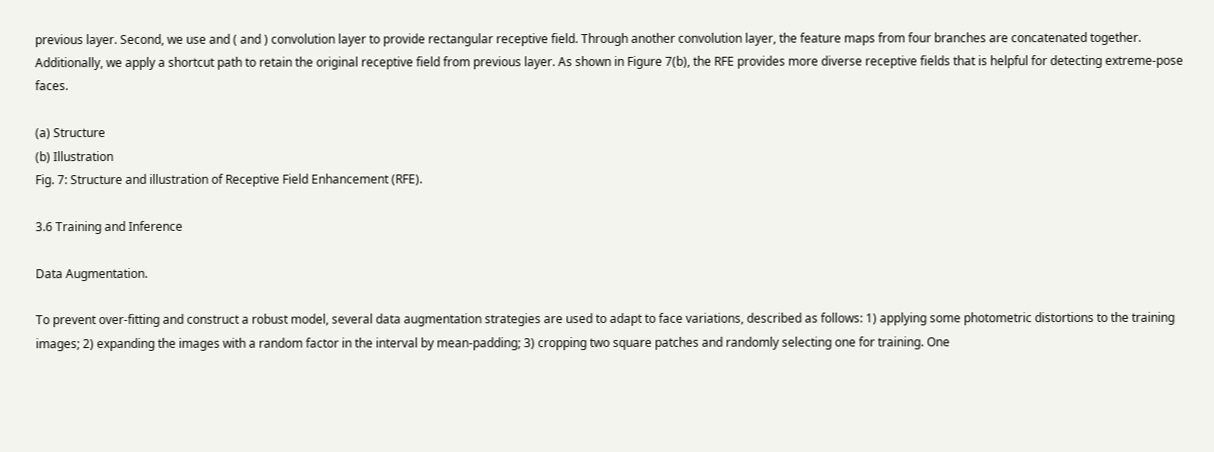previous layer. Second, we use and ( and ) convolution layer to provide rectangular receptive field. Through another convolution layer, the feature maps from four branches are concatenated together. Additionally, we apply a shortcut path to retain the original receptive field from previous layer. As shown in Figure 7(b), the RFE provides more diverse receptive fields that is helpful for detecting extreme-pose faces.

(a) Structure
(b) Illustration
Fig. 7: Structure and illustration of Receptive Field Enhancement (RFE).

3.6 Training and Inference

Data Augmentation.

To prevent over-fitting and construct a robust model, several data augmentation strategies are used to adapt to face variations, described as follows: 1) applying some photometric distortions to the training images; 2) expanding the images with a random factor in the interval by mean-padding; 3) cropping two square patches and randomly selecting one for training. One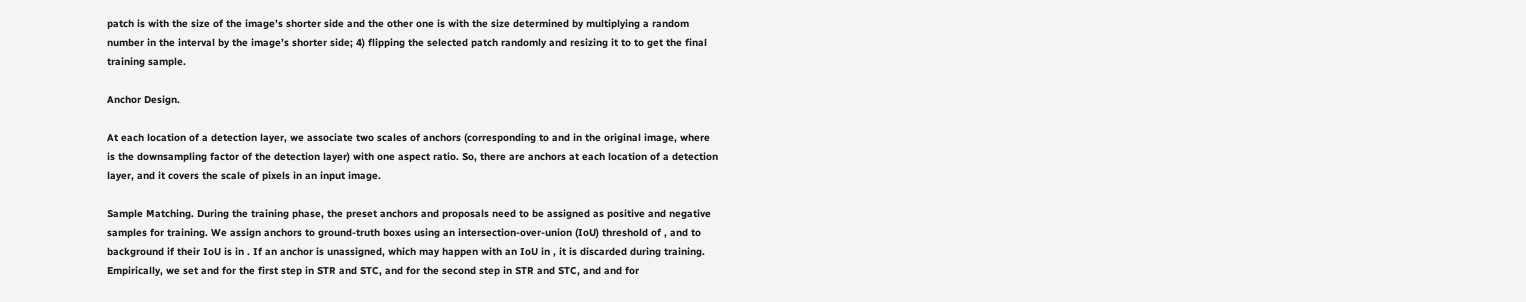patch is with the size of the image’s shorter side and the other one is with the size determined by multiplying a random number in the interval by the image’s shorter side; 4) flipping the selected patch randomly and resizing it to to get the final training sample.

Anchor Design.

At each location of a detection layer, we associate two scales of anchors (corresponding to and in the original image, where is the downsampling factor of the detection layer) with one aspect ratio. So, there are anchors at each location of a detection layer, and it covers the scale of pixels in an input image.

Sample Matching. During the training phase, the preset anchors and proposals need to be assigned as positive and negative samples for training. We assign anchors to ground-truth boxes using an intersection-over-union (IoU) threshold of , and to background if their IoU is in . If an anchor is unassigned, which may happen with an IoU in , it is discarded during training. Empirically, we set and for the first step in STR and STC, and for the second step in STR and STC, and and for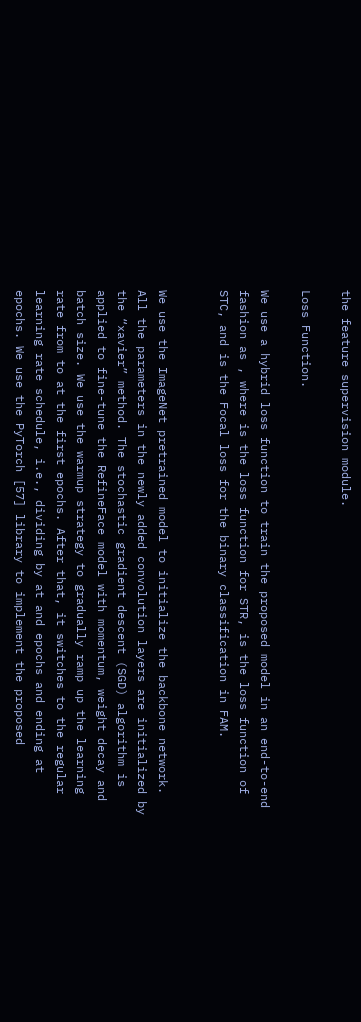the feature supervision module.

Loss Function.

We use a hybrid loss function to train the proposed model in an end-to-end fashion as , where is the loss function for STR, is the loss function of STC, and is the Focal loss for the binary classification in FAM.


We use the ImageNet pretrained model to initialize the backbone network. All the parameters in the newly added convolution layers are initialized by the “xavier” method. The stochastic gradient descent (SGD) algorithm is applied to fine-tune the RefineFace model with momentum, weight decay and batch size. We use the warmup strategy to gradually ramp up the learning rate from to at the first epochs. After that, it switches to the regular learning rate schedule, i.e., dividing by at and epochs and ending at epochs. We use the PyTorch [57] library to implement the proposed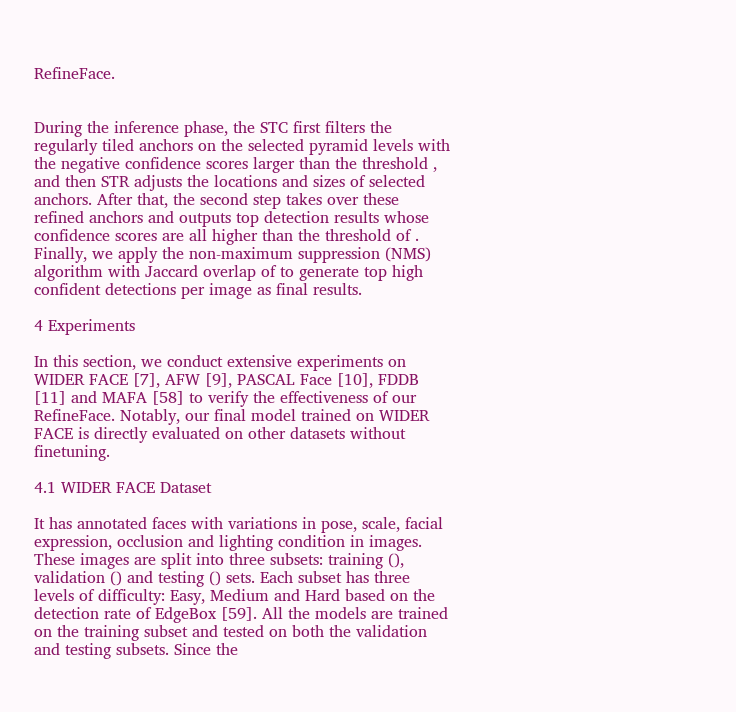RefineFace.


During the inference phase, the STC first filters the regularly tiled anchors on the selected pyramid levels with the negative confidence scores larger than the threshold , and then STR adjusts the locations and sizes of selected anchors. After that, the second step takes over these refined anchors and outputs top detection results whose confidence scores are all higher than the threshold of . Finally, we apply the non-maximum suppression (NMS) algorithm with Jaccard overlap of to generate top high confident detections per image as final results.

4 Experiments

In this section, we conduct extensive experiments on WIDER FACE [7], AFW [9], PASCAL Face [10], FDDB [11] and MAFA [58] to verify the effectiveness of our RefineFace. Notably, our final model trained on WIDER FACE is directly evaluated on other datasets without finetuning.

4.1 WIDER FACE Dataset

It has annotated faces with variations in pose, scale, facial expression, occlusion and lighting condition in images. These images are split into three subsets: training (), validation () and testing () sets. Each subset has three levels of difficulty: Easy, Medium and Hard based on the detection rate of EdgeBox [59]. All the models are trained on the training subset and tested on both the validation and testing subsets. Since the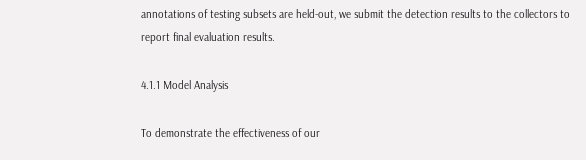annotations of testing subsets are held-out, we submit the detection results to the collectors to report final evaluation results.

4.1.1 Model Analysis

To demonstrate the effectiveness of our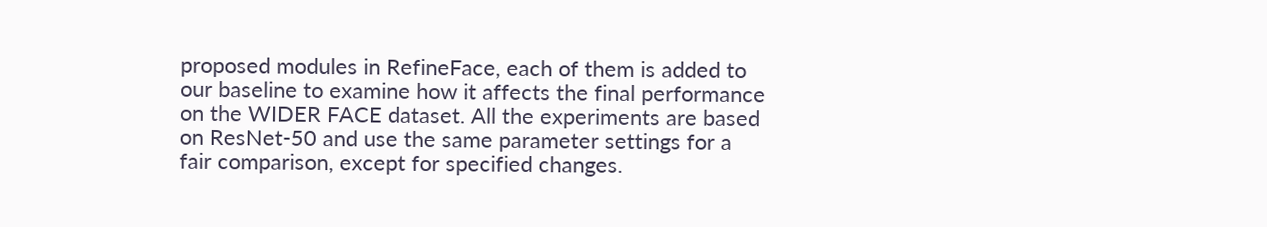proposed modules in RefineFace, each of them is added to our baseline to examine how it affects the final performance on the WIDER FACE dataset. All the experiments are based on ResNet-50 and use the same parameter settings for a fair comparison, except for specified changes.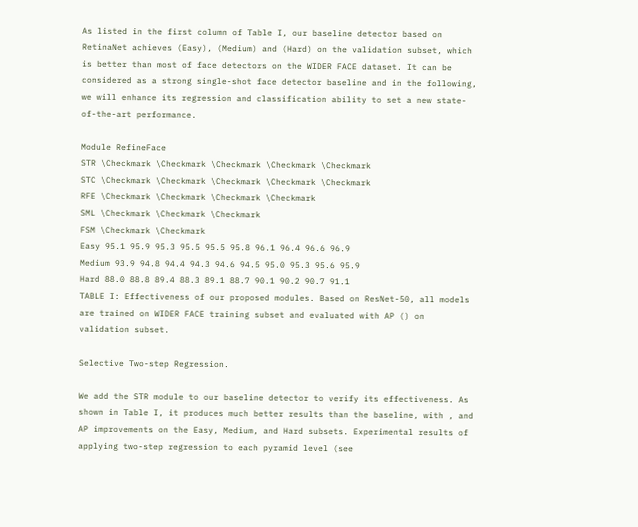As listed in the first column of Table I, our baseline detector based on RetinaNet achieves (Easy), (Medium) and (Hard) on the validation subset, which is better than most of face detectors on the WIDER FACE dataset. It can be considered as a strong single-shot face detector baseline and in the following, we will enhance its regression and classification ability to set a new state-of-the-art performance.

Module RefineFace
STR \Checkmark \Checkmark \Checkmark \Checkmark \Checkmark
STC \Checkmark \Checkmark \Checkmark \Checkmark \Checkmark
RFE \Checkmark \Checkmark \Checkmark \Checkmark
SML \Checkmark \Checkmark \Checkmark
FSM \Checkmark \Checkmark
Easy 95.1 95.9 95.3 95.5 95.5 95.8 96.1 96.4 96.6 96.9
Medium 93.9 94.8 94.4 94.3 94.6 94.5 95.0 95.3 95.6 95.9
Hard 88.0 88.8 89.4 88.3 89.1 88.7 90.1 90.2 90.7 91.1
TABLE I: Effectiveness of our proposed modules. Based on ResNet-50, all models are trained on WIDER FACE training subset and evaluated with AP () on validation subset.

Selective Two-step Regression.

We add the STR module to our baseline detector to verify its effectiveness. As shown in Table I, it produces much better results than the baseline, with , and AP improvements on the Easy, Medium, and Hard subsets. Experimental results of applying two-step regression to each pyramid level (see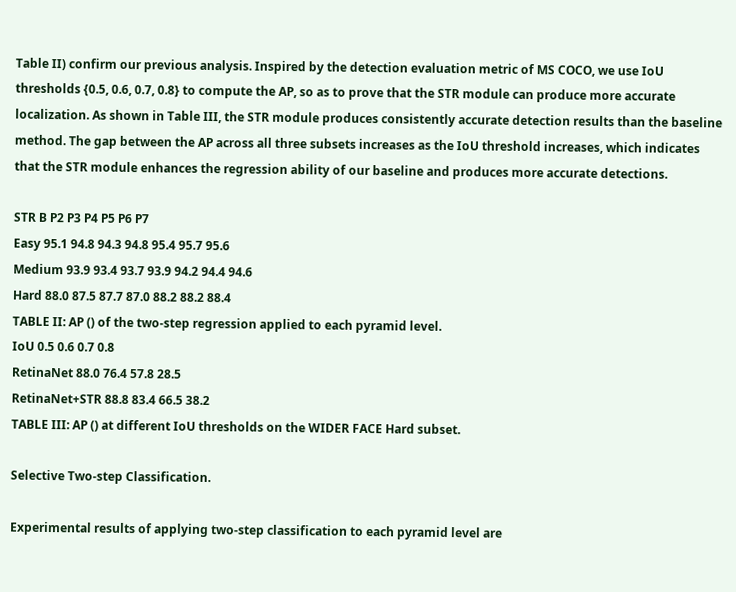Table II) confirm our previous analysis. Inspired by the detection evaluation metric of MS COCO, we use IoU thresholds {0.5, 0.6, 0.7, 0.8} to compute the AP, so as to prove that the STR module can produce more accurate localization. As shown in Table III, the STR module produces consistently accurate detection results than the baseline method. The gap between the AP across all three subsets increases as the IoU threshold increases, which indicates that the STR module enhances the regression ability of our baseline and produces more accurate detections.

STR B P2 P3 P4 P5 P6 P7
Easy 95.1 94.8 94.3 94.8 95.4 95.7 95.6
Medium 93.9 93.4 93.7 93.9 94.2 94.4 94.6
Hard 88.0 87.5 87.7 87.0 88.2 88.2 88.4
TABLE II: AP () of the two-step regression applied to each pyramid level.
IoU 0.5 0.6 0.7 0.8
RetinaNet 88.0 76.4 57.8 28.5
RetinaNet+STR 88.8 83.4 66.5 38.2
TABLE III: AP () at different IoU thresholds on the WIDER FACE Hard subset.

Selective Two-step Classification.

Experimental results of applying two-step classification to each pyramid level are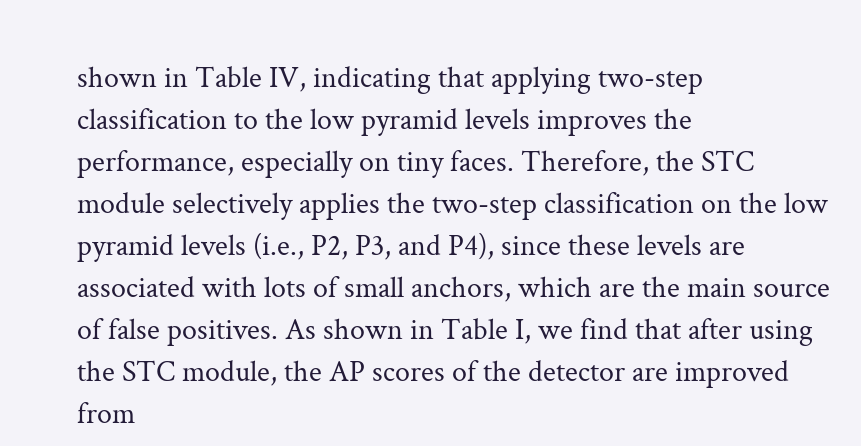shown in Table IV, indicating that applying two-step classification to the low pyramid levels improves the performance, especially on tiny faces. Therefore, the STC module selectively applies the two-step classification on the low pyramid levels (i.e., P2, P3, and P4), since these levels are associated with lots of small anchors, which are the main source of false positives. As shown in Table I, we find that after using the STC module, the AP scores of the detector are improved from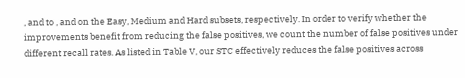, and to , and on the Easy, Medium and Hard subsets, respectively. In order to verify whether the improvements benefit from reducing the false positives, we count the number of false positives under different recall rates. As listed in Table V, our STC effectively reduces the false positives across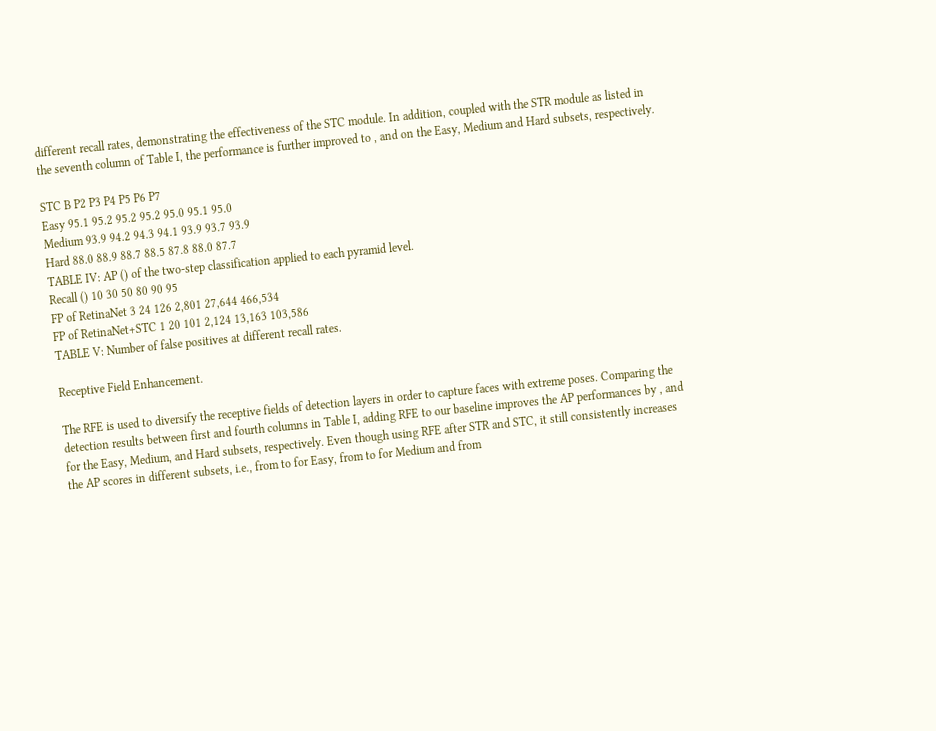different recall rates, demonstrating the effectiveness of the STC module. In addition, coupled with the STR module as listed in the seventh column of Table I, the performance is further improved to , and on the Easy, Medium and Hard subsets, respectively.

STC B P2 P3 P4 P5 P6 P7
Easy 95.1 95.2 95.2 95.2 95.0 95.1 95.0
Medium 93.9 94.2 94.3 94.1 93.9 93.7 93.9
Hard 88.0 88.9 88.7 88.5 87.8 88.0 87.7
TABLE IV: AP () of the two-step classification applied to each pyramid level.
Recall () 10 30 50 80 90 95
FP of RetinaNet 3 24 126 2,801 27,644 466,534
FP of RetinaNet+STC 1 20 101 2,124 13,163 103,586
TABLE V: Number of false positives at different recall rates.

Receptive Field Enhancement.

The RFE is used to diversify the receptive fields of detection layers in order to capture faces with extreme poses. Comparing the detection results between first and fourth columns in Table I, adding RFE to our baseline improves the AP performances by , and for the Easy, Medium, and Hard subsets, respectively. Even though using RFE after STR and STC, it still consistently increases the AP scores in different subsets, i.e., from to for Easy, from to for Medium and from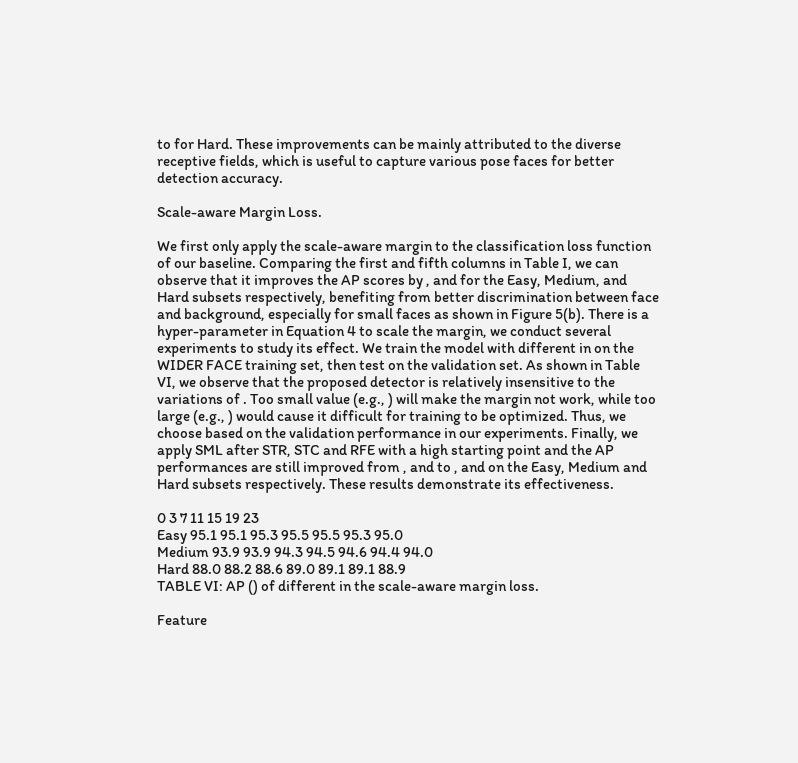to for Hard. These improvements can be mainly attributed to the diverse receptive fields, which is useful to capture various pose faces for better detection accuracy.

Scale-aware Margin Loss.

We first only apply the scale-aware margin to the classification loss function of our baseline. Comparing the first and fifth columns in Table I, we can observe that it improves the AP scores by , and for the Easy, Medium, and Hard subsets respectively, benefiting from better discrimination between face and background, especially for small faces as shown in Figure 5(b). There is a hyper-parameter in Equation 4 to scale the margin, we conduct several experiments to study its effect. We train the model with different in on the WIDER FACE training set, then test on the validation set. As shown in Table VI, we observe that the proposed detector is relatively insensitive to the variations of . Too small value (e.g., ) will make the margin not work, while too large (e.g., ) would cause it difficult for training to be optimized. Thus, we choose based on the validation performance in our experiments. Finally, we apply SML after STR, STC and RFE with a high starting point and the AP performances are still improved from , and to , and on the Easy, Medium and Hard subsets respectively. These results demonstrate its effectiveness.

0 3 7 11 15 19 23
Easy 95.1 95.1 95.3 95.5 95.5 95.3 95.0
Medium 93.9 93.9 94.3 94.5 94.6 94.4 94.0
Hard 88.0 88.2 88.6 89.0 89.1 89.1 88.9
TABLE VI: AP () of different in the scale-aware margin loss.

Feature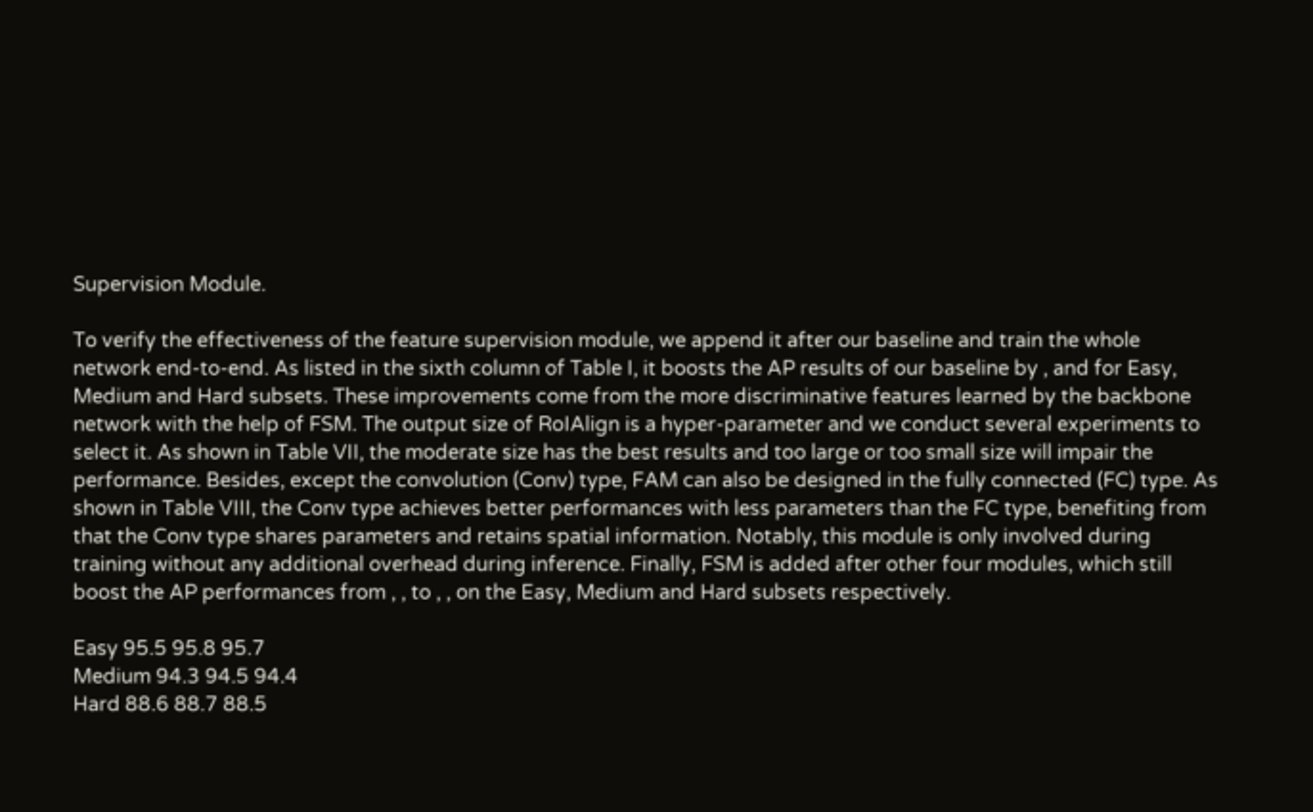Supervision Module.

To verify the effectiveness of the feature supervision module, we append it after our baseline and train the whole network end-to-end. As listed in the sixth column of Table I, it boosts the AP results of our baseline by , and for Easy, Medium and Hard subsets. These improvements come from the more discriminative features learned by the backbone network with the help of FSM. The output size of RoIAlign is a hyper-parameter and we conduct several experiments to select it. As shown in Table VII, the moderate size has the best results and too large or too small size will impair the performance. Besides, except the convolution (Conv) type, FAM can also be designed in the fully connected (FC) type. As shown in Table VIII, the Conv type achieves better performances with less parameters than the FC type, benefiting from that the Conv type shares parameters and retains spatial information. Notably, this module is only involved during training without any additional overhead during inference. Finally, FSM is added after other four modules, which still boost the AP performances from , , to , , on the Easy, Medium and Hard subsets respectively.

Easy 95.5 95.8 95.7
Medium 94.3 94.5 94.4
Hard 88.6 88.7 88.5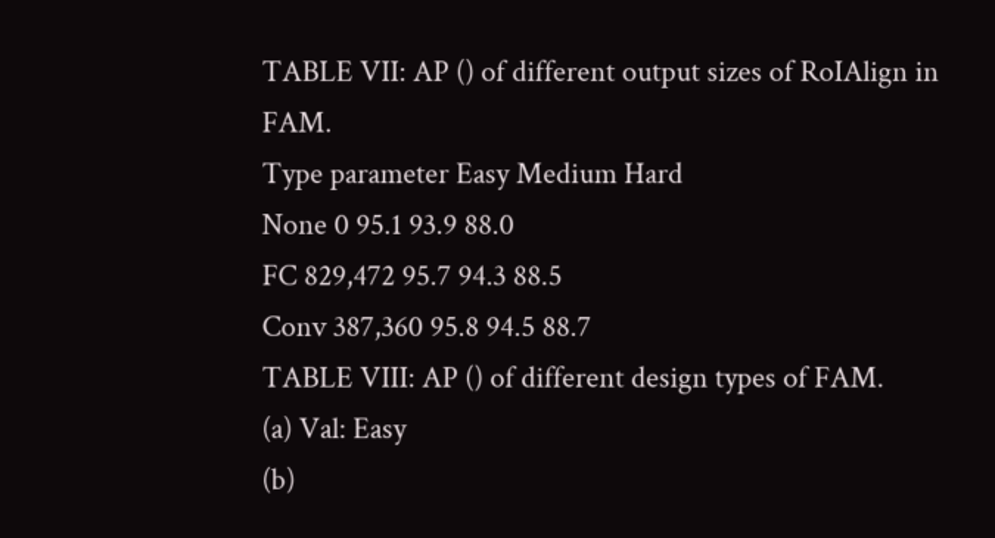TABLE VII: AP () of different output sizes of RoIAlign in FAM.
Type parameter Easy Medium Hard
None 0 95.1 93.9 88.0
FC 829,472 95.7 94.3 88.5
Conv 387,360 95.8 94.5 88.7
TABLE VIII: AP () of different design types of FAM.
(a) Val: Easy
(b)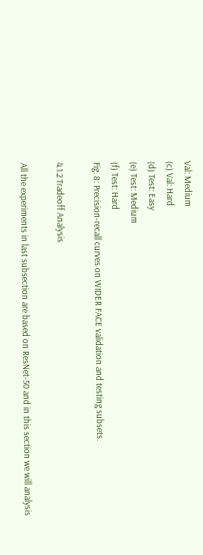Val: Medium
(c) Val: Hard
(d) Test: Easy
(e) Test: Medium
(f) Test: Hard
Fig. 8: Precision-recall curves on WIDER FACE validation and testing subsets.

4.1.2 Tradeoff Analysis

All the experiments in last subsection are based on ResNet-50 and in this section we will analysis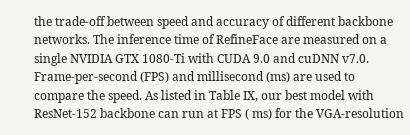the trade-off between speed and accuracy of different backbone networks. The inference time of RefineFace are measured on a single NVIDIA GTX 1080-Ti with CUDA 9.0 and cuDNN v7.0. Frame-per-second (FPS) and millisecond (ms) are used to compare the speed. As listed in Table IX, our best model with ResNet-152 backbone can run at FPS ( ms) for the VGA-resolution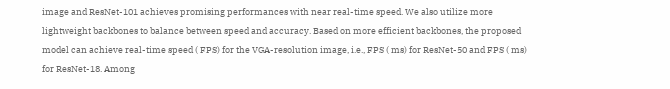image and ResNet-101 achieves promising performances with near real-time speed. We also utilize more lightweight backbones to balance between speed and accuracy. Based on more efficient backbones, the proposed model can achieve real-time speed ( FPS) for the VGA-resolution image, i.e., FPS ( ms) for ResNet-50 and FPS ( ms) for ResNet-18. Among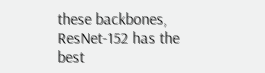these backbones, ResNet-152 has the best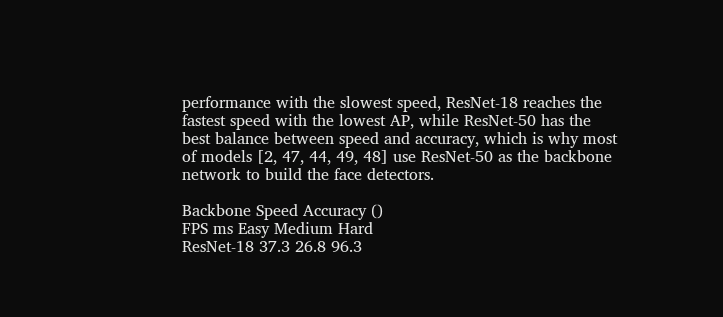performance with the slowest speed, ResNet-18 reaches the fastest speed with the lowest AP, while ResNet-50 has the best balance between speed and accuracy, which is why most of models [2, 47, 44, 49, 48] use ResNet-50 as the backbone network to build the face detectors.

Backbone Speed Accuracy ()
FPS ms Easy Medium Hard
ResNet-18 37.3 26.8 96.3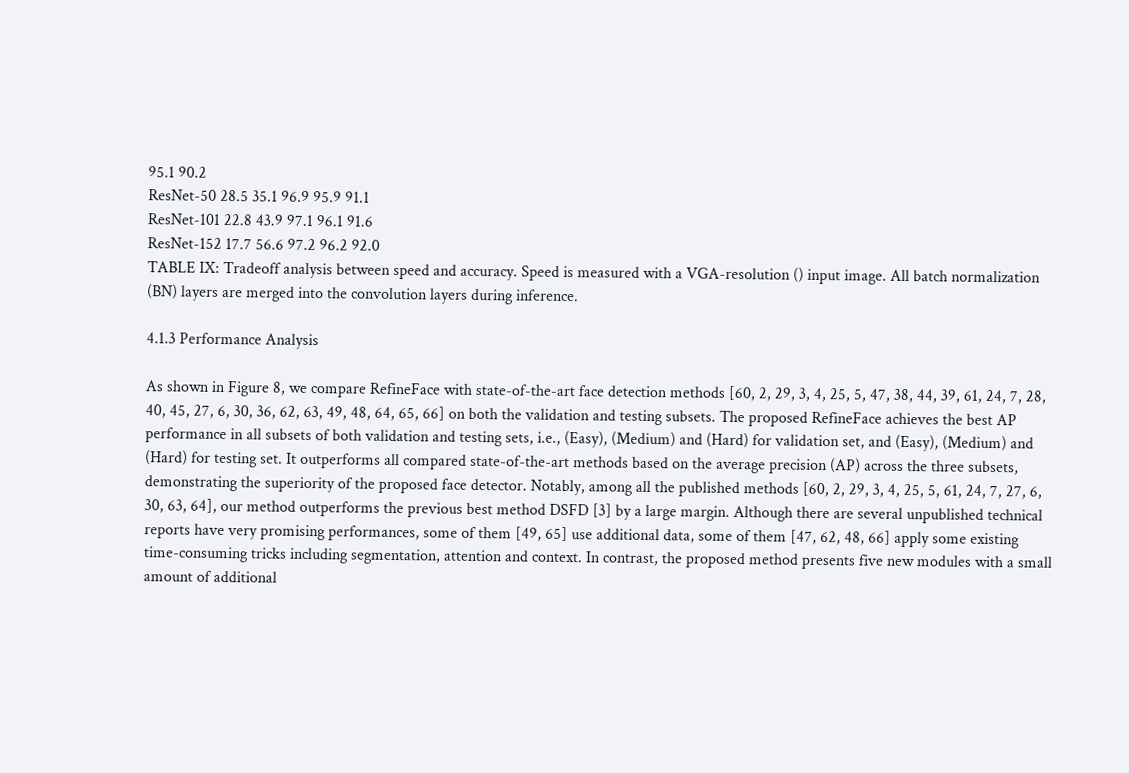95.1 90.2
ResNet-50 28.5 35.1 96.9 95.9 91.1
ResNet-101 22.8 43.9 97.1 96.1 91.6
ResNet-152 17.7 56.6 97.2 96.2 92.0
TABLE IX: Tradeoff analysis between speed and accuracy. Speed is measured with a VGA-resolution () input image. All batch normalization (BN) layers are merged into the convolution layers during inference.

4.1.3 Performance Analysis

As shown in Figure 8, we compare RefineFace with state-of-the-art face detection methods [60, 2, 29, 3, 4, 25, 5, 47, 38, 44, 39, 61, 24, 7, 28, 40, 45, 27, 6, 30, 36, 62, 63, 49, 48, 64, 65, 66] on both the validation and testing subsets. The proposed RefineFace achieves the best AP performance in all subsets of both validation and testing sets, i.e., (Easy), (Medium) and (Hard) for validation set, and (Easy), (Medium) and (Hard) for testing set. It outperforms all compared state-of-the-art methods based on the average precision (AP) across the three subsets, demonstrating the superiority of the proposed face detector. Notably, among all the published methods [60, 2, 29, 3, 4, 25, 5, 61, 24, 7, 27, 6, 30, 63, 64], our method outperforms the previous best method DSFD [3] by a large margin. Although there are several unpublished technical reports have very promising performances, some of them [49, 65] use additional data, some of them [47, 62, 48, 66] apply some existing time-consuming tricks including segmentation, attention and context. In contrast, the proposed method presents five new modules with a small amount of additional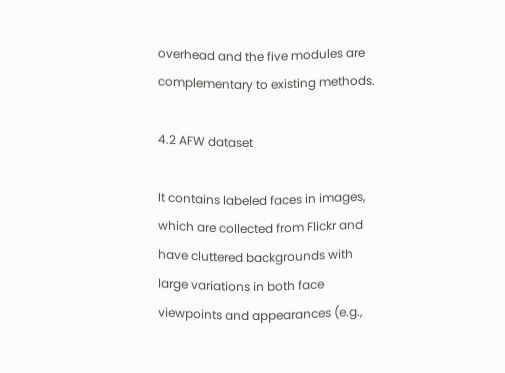overhead and the five modules are complementary to existing methods.

4.2 AFW dataset

It contains labeled faces in images, which are collected from Flickr and have cluttered backgrounds with large variations in both face viewpoints and appearances (e.g.,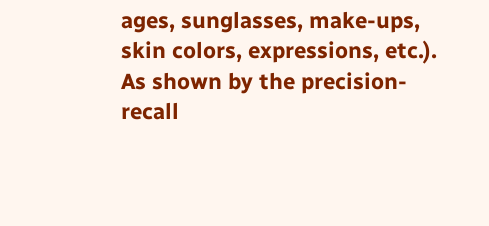ages, sunglasses, make-ups, skin colors, expressions, etc.). As shown by the precision-recall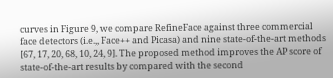curves in Figure 9, we compare RefineFace against three commercial face detectors (i.e.,, Face++ and Picasa) and nine state-of-the-art methods [67, 17, 20, 68, 10, 24, 9]. The proposed method improves the AP score of state-of-the-art results by compared with the second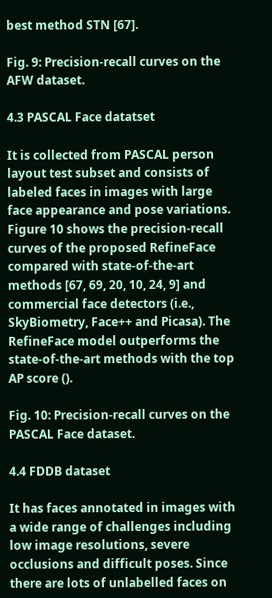best method STN [67].

Fig. 9: Precision-recall curves on the AFW dataset.

4.3 PASCAL Face datatset

It is collected from PASCAL person layout test subset and consists of labeled faces in images with large face appearance and pose variations. Figure 10 shows the precision-recall curves of the proposed RefineFace compared with state-of-the-art methods [67, 69, 20, 10, 24, 9] and commercial face detectors (i.e., SkyBiometry, Face++ and Picasa). The RefineFace model outperforms the state-of-the-art methods with the top AP score ().

Fig. 10: Precision-recall curves on the PASCAL Face dataset.

4.4 FDDB dataset

It has faces annotated in images with a wide range of challenges including low image resolutions, severe occlusions and difficult poses. Since there are lots of unlabelled faces on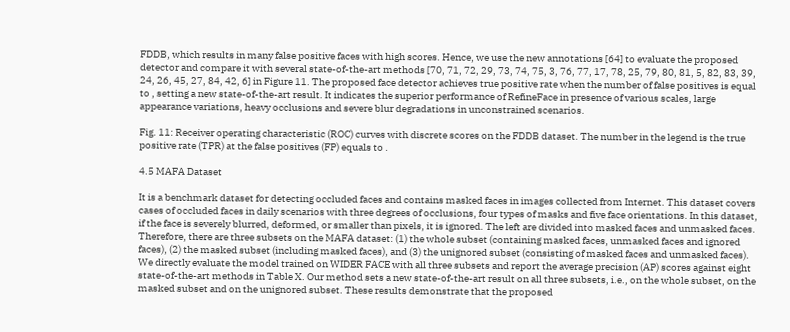FDDB, which results in many false positive faces with high scores. Hence, we use the new annotations [64] to evaluate the proposed detector and compare it with several state-of-the-art methods [70, 71, 72, 29, 73, 74, 75, 3, 76, 77, 17, 78, 25, 79, 80, 81, 5, 82, 83, 39, 24, 26, 45, 27, 84, 42, 6] in Figure 11. The proposed face detector achieves true positive rate when the number of false positives is equal to , setting a new state-of-the-art result. It indicates the superior performance of RefineFace in presence of various scales, large appearance variations, heavy occlusions and severe blur degradations in unconstrained scenarios.

Fig. 11: Receiver operating characteristic (ROC) curves with discrete scores on the FDDB dataset. The number in the legend is the true positive rate (TPR) at the false positives (FP) equals to .

4.5 MAFA Dataset

It is a benchmark dataset for detecting occluded faces and contains masked faces in images collected from Internet. This dataset covers cases of occluded faces in daily scenarios with three degrees of occlusions, four types of masks and five face orientations. In this dataset, if the face is severely blurred, deformed, or smaller than pixels, it is ignored. The left are divided into masked faces and unmasked faces. Therefore, there are three subsets on the MAFA dataset: (1) the whole subset (containing masked faces, unmasked faces and ignored faces), (2) the masked subset (including masked faces), and (3) the unignored subset (consisting of masked faces and unmasked faces). We directly evaluate the model trained on WIDER FACE with all three subsets and report the average precision (AP) scores against eight state-of-the-art methods in Table X. Our method sets a new state-of-the-art result on all three subsets, i.e., on the whole subset, on the masked subset and on the unignored subset. These results demonstrate that the proposed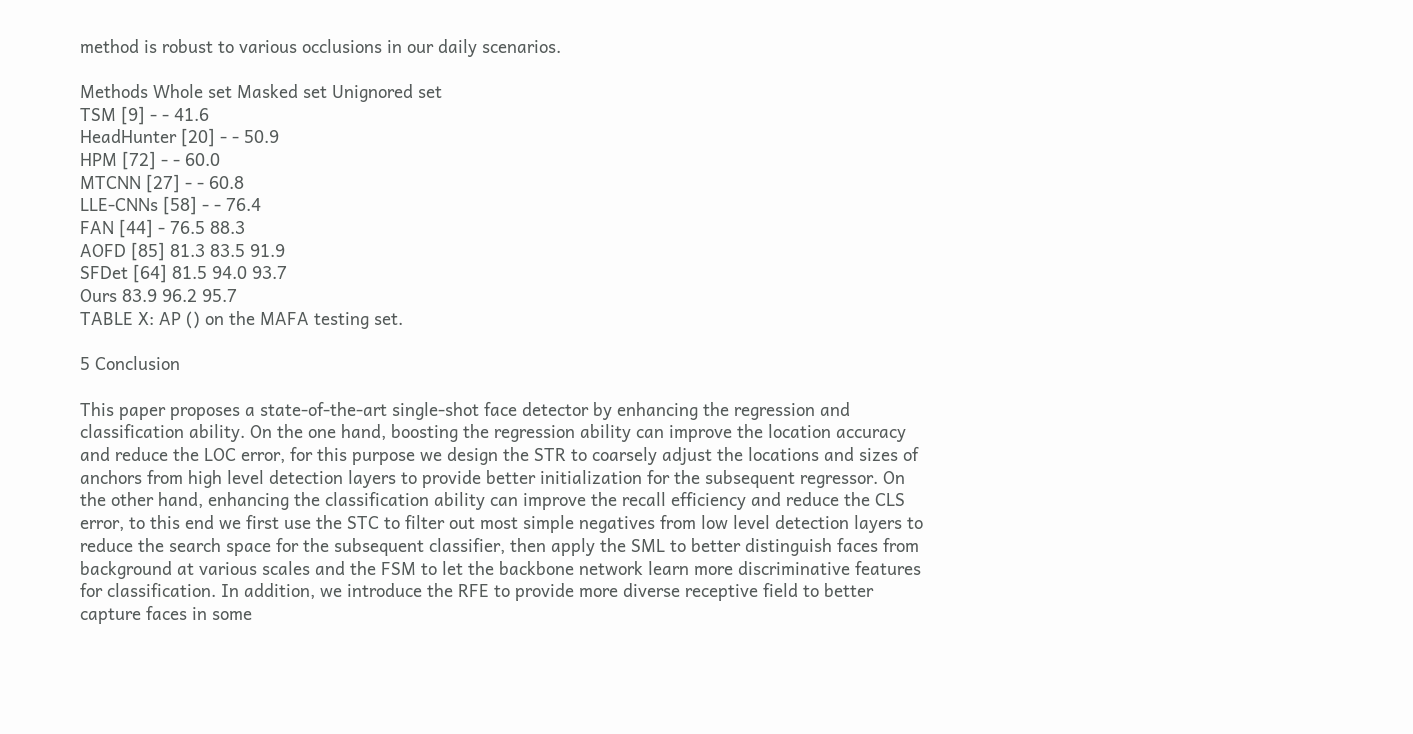method is robust to various occlusions in our daily scenarios.

Methods Whole set Masked set Unignored set
TSM [9] - - 41.6
HeadHunter [20] - - 50.9
HPM [72] - - 60.0
MTCNN [27] - - 60.8
LLE-CNNs [58] - - 76.4
FAN [44] - 76.5 88.3
AOFD [85] 81.3 83.5 91.9
SFDet [64] 81.5 94.0 93.7
Ours 83.9 96.2 95.7
TABLE X: AP () on the MAFA testing set.

5 Conclusion

This paper proposes a state-of-the-art single-shot face detector by enhancing the regression and classification ability. On the one hand, boosting the regression ability can improve the location accuracy and reduce the LOC error, for this purpose we design the STR to coarsely adjust the locations and sizes of anchors from high level detection layers to provide better initialization for the subsequent regressor. On the other hand, enhancing the classification ability can improve the recall efficiency and reduce the CLS error, to this end we first use the STC to filter out most simple negatives from low level detection layers to reduce the search space for the subsequent classifier, then apply the SML to better distinguish faces from background at various scales and the FSM to let the backbone network learn more discriminative features for classification. In addition, we introduce the RFE to provide more diverse receptive field to better capture faces in some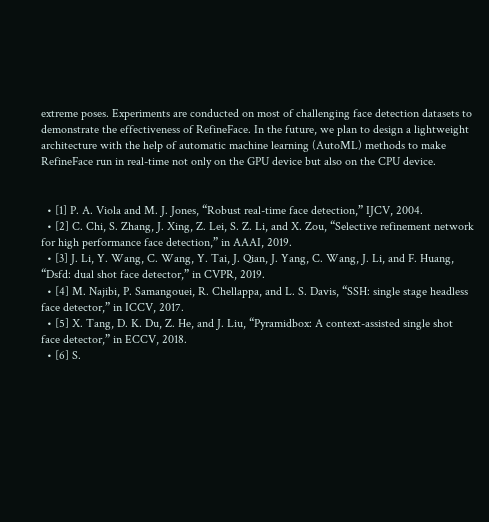extreme poses. Experiments are conducted on most of challenging face detection datasets to demonstrate the effectiveness of RefineFace. In the future, we plan to design a lightweight architecture with the help of automatic machine learning (AutoML) methods to make RefineFace run in real-time not only on the GPU device but also on the CPU device.


  • [1] P. A. Viola and M. J. Jones, “Robust real-time face detection,” IJCV, 2004.
  • [2] C. Chi, S. Zhang, J. Xing, Z. Lei, S. Z. Li, and X. Zou, “Selective refinement network for high performance face detection,” in AAAI, 2019.
  • [3] J. Li, Y. Wang, C. Wang, Y. Tai, J. Qian, J. Yang, C. Wang, J. Li, and F. Huang, “Dsfd: dual shot face detector,” in CVPR, 2019.
  • [4] M. Najibi, P. Samangouei, R. Chellappa, and L. S. Davis, “SSH: single stage headless face detector,” in ICCV, 2017.
  • [5] X. Tang, D. K. Du, Z. He, and J. Liu, “Pyramidbox: A context-assisted single shot face detector,” in ECCV, 2018.
  • [6] S.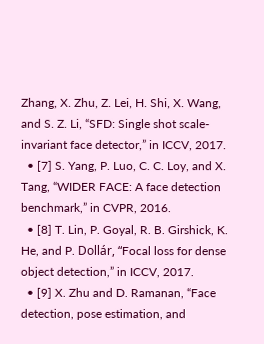Zhang, X. Zhu, Z. Lei, H. Shi, X. Wang, and S. Z. Li, “SFD: Single shot scale-invariant face detector,” in ICCV, 2017.
  • [7] S. Yang, P. Luo, C. C. Loy, and X. Tang, “WIDER FACE: A face detection benchmark,” in CVPR, 2016.
  • [8] T. Lin, P. Goyal, R. B. Girshick, K. He, and P. Dollár, “Focal loss for dense object detection,” in ICCV, 2017.
  • [9] X. Zhu and D. Ramanan, “Face detection, pose estimation, and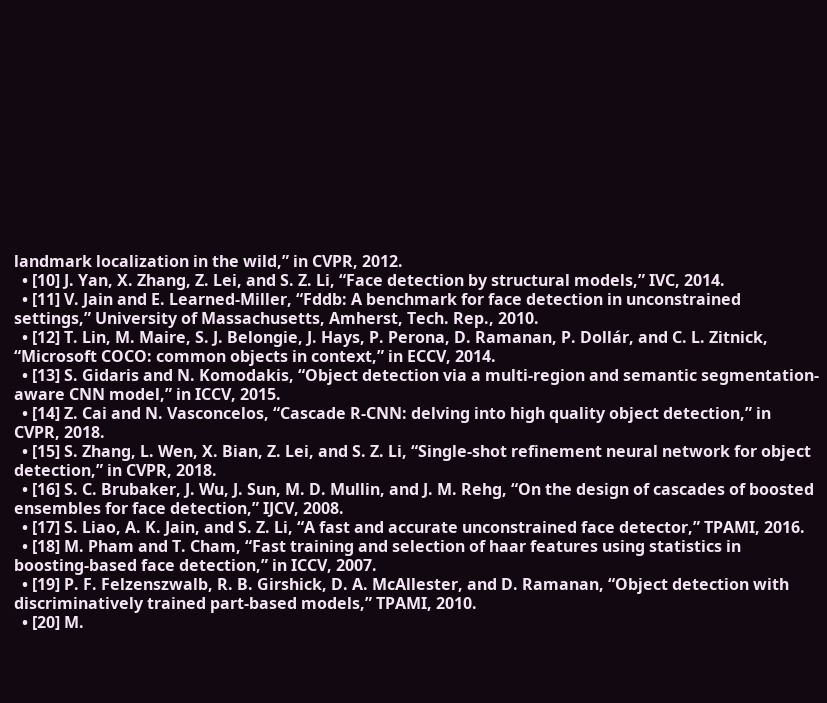landmark localization in the wild,” in CVPR, 2012.
  • [10] J. Yan, X. Zhang, Z. Lei, and S. Z. Li, “Face detection by structural models,” IVC, 2014.
  • [11] V. Jain and E. Learned-Miller, “Fddb: A benchmark for face detection in unconstrained settings,” University of Massachusetts, Amherst, Tech. Rep., 2010.
  • [12] T. Lin, M. Maire, S. J. Belongie, J. Hays, P. Perona, D. Ramanan, P. Dollár, and C. L. Zitnick, “Microsoft COCO: common objects in context,” in ECCV, 2014.
  • [13] S. Gidaris and N. Komodakis, “Object detection via a multi-region and semantic segmentation-aware CNN model,” in ICCV, 2015.
  • [14] Z. Cai and N. Vasconcelos, “Cascade R-CNN: delving into high quality object detection,” in CVPR, 2018.
  • [15] S. Zhang, L. Wen, X. Bian, Z. Lei, and S. Z. Li, “Single-shot refinement neural network for object detection,” in CVPR, 2018.
  • [16] S. C. Brubaker, J. Wu, J. Sun, M. D. Mullin, and J. M. Rehg, “On the design of cascades of boosted ensembles for face detection,” IJCV, 2008.
  • [17] S. Liao, A. K. Jain, and S. Z. Li, “A fast and accurate unconstrained face detector,” TPAMI, 2016.
  • [18] M. Pham and T. Cham, “Fast training and selection of haar features using statistics in boosting-based face detection,” in ICCV, 2007.
  • [19] P. F. Felzenszwalb, R. B. Girshick, D. A. McAllester, and D. Ramanan, “Object detection with discriminatively trained part-based models,” TPAMI, 2010.
  • [20] M.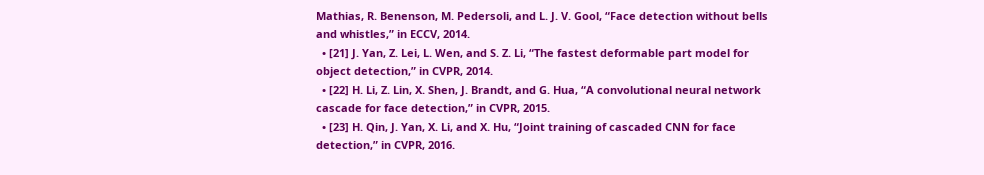Mathias, R. Benenson, M. Pedersoli, and L. J. V. Gool, “Face detection without bells and whistles,” in ECCV, 2014.
  • [21] J. Yan, Z. Lei, L. Wen, and S. Z. Li, “The fastest deformable part model for object detection,” in CVPR, 2014.
  • [22] H. Li, Z. Lin, X. Shen, J. Brandt, and G. Hua, “A convolutional neural network cascade for face detection,” in CVPR, 2015.
  • [23] H. Qin, J. Yan, X. Li, and X. Hu, “Joint training of cascaded CNN for face detection,” in CVPR, 2016.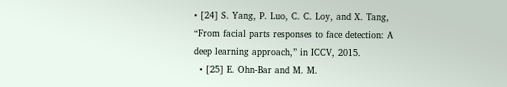• [24] S. Yang, P. Luo, C. C. Loy, and X. Tang, “From facial parts responses to face detection: A deep learning approach,” in ICCV, 2015.
  • [25] E. Ohn-Bar and M. M.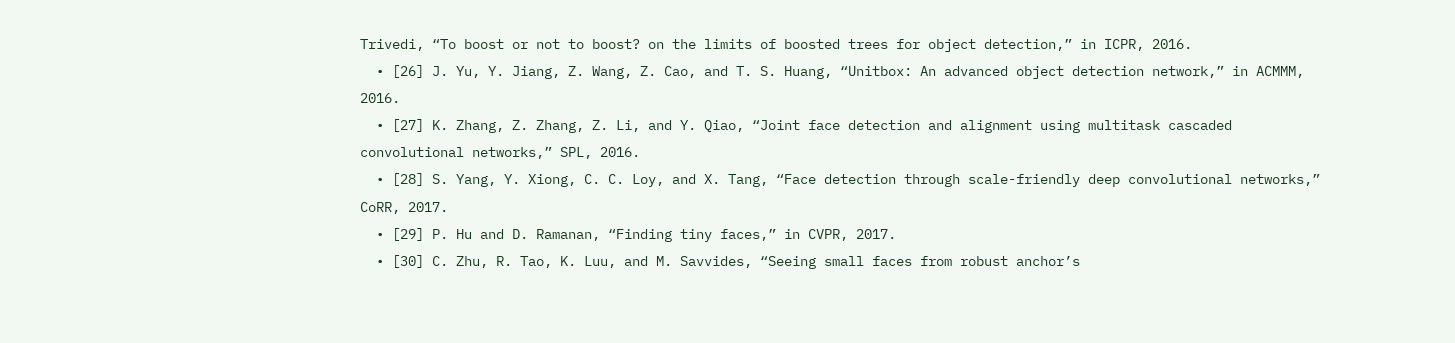Trivedi, “To boost or not to boost? on the limits of boosted trees for object detection,” in ICPR, 2016.
  • [26] J. Yu, Y. Jiang, Z. Wang, Z. Cao, and T. S. Huang, “Unitbox: An advanced object detection network,” in ACMMM, 2016.
  • [27] K. Zhang, Z. Zhang, Z. Li, and Y. Qiao, “Joint face detection and alignment using multitask cascaded convolutional networks,” SPL, 2016.
  • [28] S. Yang, Y. Xiong, C. C. Loy, and X. Tang, “Face detection through scale-friendly deep convolutional networks,” CoRR, 2017.
  • [29] P. Hu and D. Ramanan, “Finding tiny faces,” in CVPR, 2017.
  • [30] C. Zhu, R. Tao, K. Luu, and M. Savvides, “Seeing small faces from robust anchor’s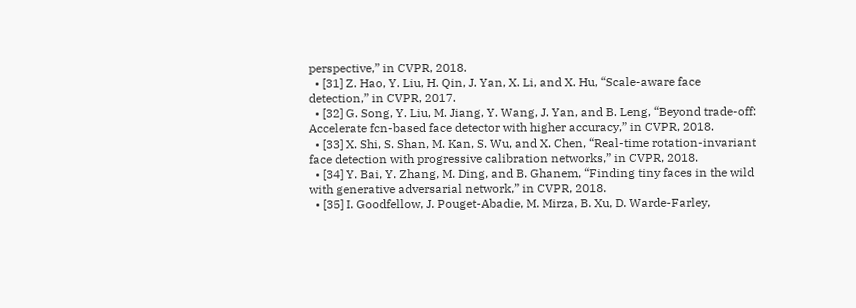perspective,” in CVPR, 2018.
  • [31] Z. Hao, Y. Liu, H. Qin, J. Yan, X. Li, and X. Hu, “Scale-aware face detection,” in CVPR, 2017.
  • [32] G. Song, Y. Liu, M. Jiang, Y. Wang, J. Yan, and B. Leng, “Beyond trade-off: Accelerate fcn-based face detector with higher accuracy,” in CVPR, 2018.
  • [33] X. Shi, S. Shan, M. Kan, S. Wu, and X. Chen, “Real-time rotation-invariant face detection with progressive calibration networks,” in CVPR, 2018.
  • [34] Y. Bai, Y. Zhang, M. Ding, and B. Ghanem, “Finding tiny faces in the wild with generative adversarial network,” in CVPR, 2018.
  • [35] I. Goodfellow, J. Pouget-Abadie, M. Mirza, B. Xu, D. Warde-Farley,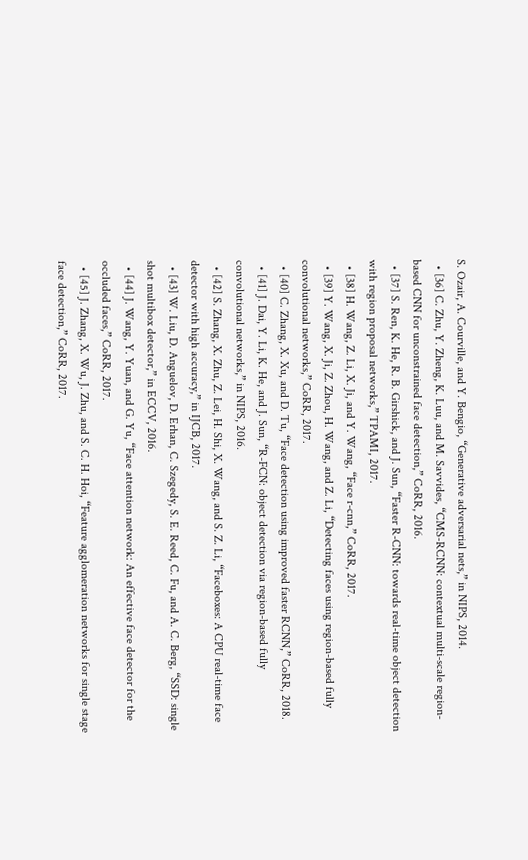S. Ozair, A. Courville, and Y. Bengio, “Generative adversarial nets,” in NIPS, 2014.
  • [36] C. Zhu, Y. Zheng, K. Luu, and M. Savvides, “CMS-RCNN: contextual multi-scale region-based CNN for unconstrained face detection,” CoRR, 2016.
  • [37] S. Ren, K. He, R. B. Girshick, and J. Sun, “Faster R-CNN: towards real-time object detection with region proposal networks,” TPAMI, 2017.
  • [38] H. Wang, Z. Li, X. Ji, and Y. Wang, “Face r-cnn,” CoRR, 2017.
  • [39] Y. Wang, X. Ji, Z. Zhou, H. Wang, and Z. Li, “Detecting faces using region-based fully convolutional networks,” CoRR, 2017.
  • [40] C. Zhang, X. Xu, and D. Tu, “Face detection using improved faster RCNN,” CoRR, 2018.
  • [41] J. Dai, Y. Li, K. He, and J. Sun, “R-FCN: object detection via region-based fully convolutional networks,” in NIPS, 2016.
  • [42] S. Zhang, X. Zhu, Z. Lei, H. Shi, X. Wang, and S. Z. Li, “Faceboxes: A CPU real-time face detector with high accuracy,” in IJCB, 2017.
  • [43] W. Liu, D. Anguelov, D. Erhan, C. Szegedy, S. E. Reed, C. Fu, and A. C. Berg, “SSD: single shot multibox detector,” in ECCV, 2016.
  • [44] J. Wang, Y. Yuan, and G. Yu, “Face attention network: An effective face detector for the occluded faces,” CoRR, 2017.
  • [45] J. Zhang, X. Wu, J. Zhu, and S. C. H. Hoi, “Feature agglomeration networks for single stage face detection,” CoRR, 2017.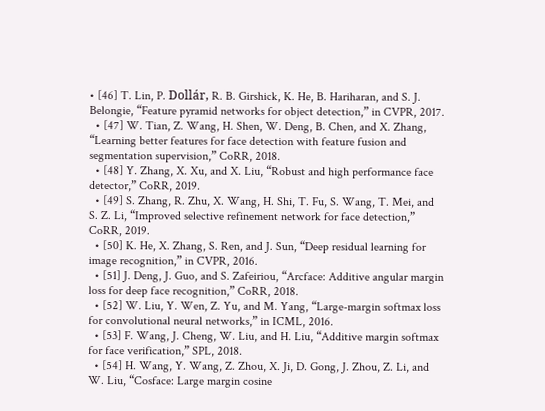• [46] T. Lin, P. Dollár, R. B. Girshick, K. He, B. Hariharan, and S. J. Belongie, “Feature pyramid networks for object detection,” in CVPR, 2017.
  • [47] W. Tian, Z. Wang, H. Shen, W. Deng, B. Chen, and X. Zhang, “Learning better features for face detection with feature fusion and segmentation supervision,” CoRR, 2018.
  • [48] Y. Zhang, X. Xu, and X. Liu, “Robust and high performance face detector,” CoRR, 2019.
  • [49] S. Zhang, R. Zhu, X. Wang, H. Shi, T. Fu, S. Wang, T. Mei, and S. Z. Li, “Improved selective refinement network for face detection,” CoRR, 2019.
  • [50] K. He, X. Zhang, S. Ren, and J. Sun, “Deep residual learning for image recognition,” in CVPR, 2016.
  • [51] J. Deng, J. Guo, and S. Zafeiriou, “Arcface: Additive angular margin loss for deep face recognition,” CoRR, 2018.
  • [52] W. Liu, Y. Wen, Z. Yu, and M. Yang, “Large-margin softmax loss for convolutional neural networks,” in ICML, 2016.
  • [53] F. Wang, J. Cheng, W. Liu, and H. Liu, “Additive margin softmax for face verification,” SPL, 2018.
  • [54] H. Wang, Y. Wang, Z. Zhou, X. Ji, D. Gong, J. Zhou, Z. Li, and W. Liu, “Cosface: Large margin cosine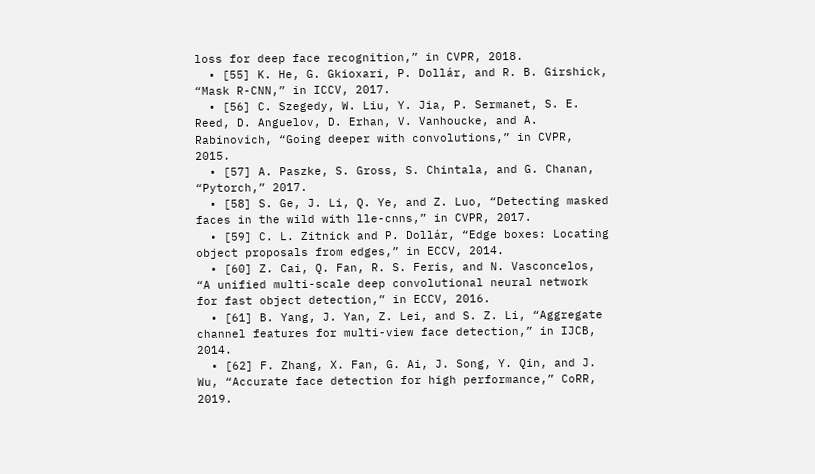loss for deep face recognition,” in CVPR, 2018.
  • [55] K. He, G. Gkioxari, P. Dollár, and R. B. Girshick, “Mask R-CNN,” in ICCV, 2017.
  • [56] C. Szegedy, W. Liu, Y. Jia, P. Sermanet, S. E. Reed, D. Anguelov, D. Erhan, V. Vanhoucke, and A. Rabinovich, “Going deeper with convolutions,” in CVPR, 2015.
  • [57] A. Paszke, S. Gross, S. Chintala, and G. Chanan, “Pytorch,” 2017.
  • [58] S. Ge, J. Li, Q. Ye, and Z. Luo, “Detecting masked faces in the wild with lle-cnns,” in CVPR, 2017.
  • [59] C. L. Zitnick and P. Dollár, “Edge boxes: Locating object proposals from edges,” in ECCV, 2014.
  • [60] Z. Cai, Q. Fan, R. S. Feris, and N. Vasconcelos, “A unified multi-scale deep convolutional neural network for fast object detection,” in ECCV, 2016.
  • [61] B. Yang, J. Yan, Z. Lei, and S. Z. Li, “Aggregate channel features for multi-view face detection,” in IJCB, 2014.
  • [62] F. Zhang, X. Fan, G. Ai, J. Song, Y. Qin, and J. Wu, “Accurate face detection for high performance,” CoRR, 2019.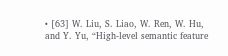• [63] W. Liu, S. Liao, W. Ren, W. Hu, and Y. Yu, “High-level semantic feature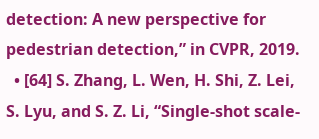detection: A new perspective for pedestrian detection,” in CVPR, 2019.
  • [64] S. Zhang, L. Wen, H. Shi, Z. Lei, S. Lyu, and S. Z. Li, “Single-shot scale-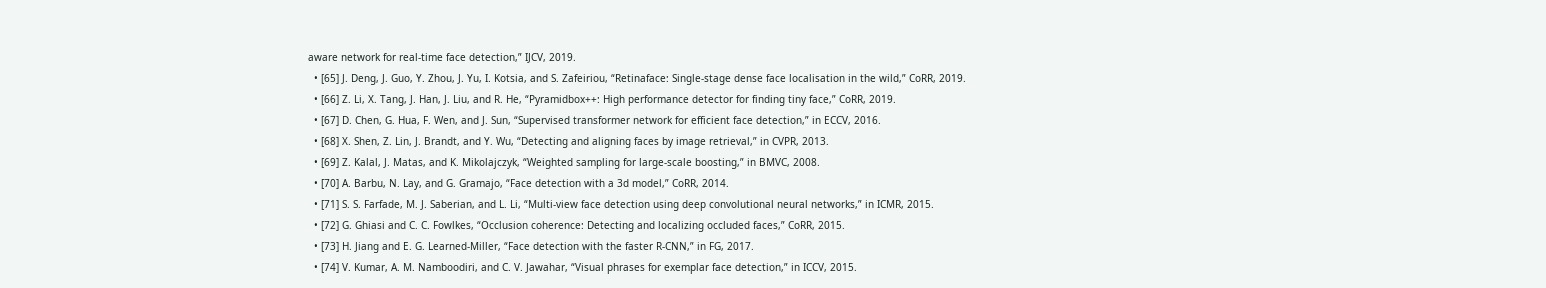aware network for real-time face detection,” IJCV, 2019.
  • [65] J. Deng, J. Guo, Y. Zhou, J. Yu, I. Kotsia, and S. Zafeiriou, “Retinaface: Single-stage dense face localisation in the wild,” CoRR, 2019.
  • [66] Z. Li, X. Tang, J. Han, J. Liu, and R. He, “Pyramidbox++: High performance detector for finding tiny face,” CoRR, 2019.
  • [67] D. Chen, G. Hua, F. Wen, and J. Sun, “Supervised transformer network for efficient face detection,” in ECCV, 2016.
  • [68] X. Shen, Z. Lin, J. Brandt, and Y. Wu, “Detecting and aligning faces by image retrieval,” in CVPR, 2013.
  • [69] Z. Kalal, J. Matas, and K. Mikolajczyk, “Weighted sampling for large-scale boosting,” in BMVC, 2008.
  • [70] A. Barbu, N. Lay, and G. Gramajo, “Face detection with a 3d model,” CoRR, 2014.
  • [71] S. S. Farfade, M. J. Saberian, and L. Li, “Multi-view face detection using deep convolutional neural networks,” in ICMR, 2015.
  • [72] G. Ghiasi and C. C. Fowlkes, “Occlusion coherence: Detecting and localizing occluded faces,” CoRR, 2015.
  • [73] H. Jiang and E. G. Learned-Miller, “Face detection with the faster R-CNN,” in FG, 2017.
  • [74] V. Kumar, A. M. Namboodiri, and C. V. Jawahar, “Visual phrases for exemplar face detection,” in ICCV, 2015.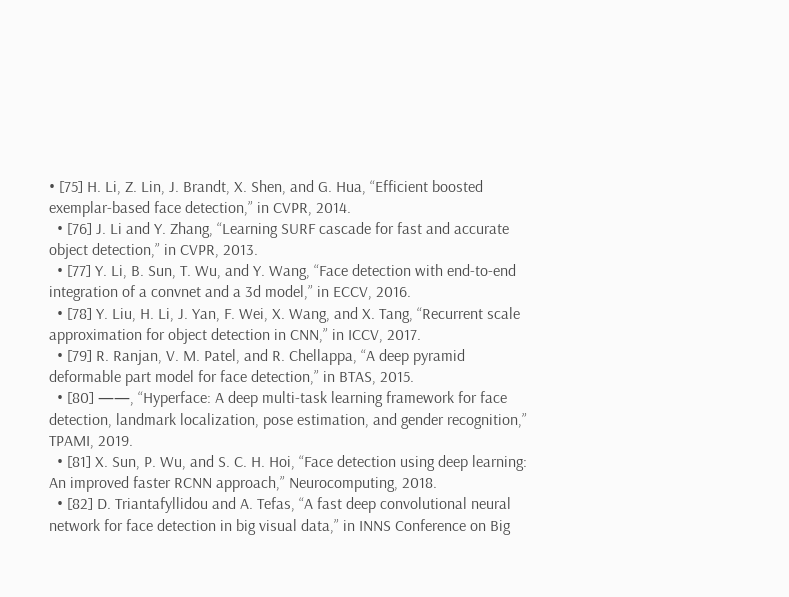• [75] H. Li, Z. Lin, J. Brandt, X. Shen, and G. Hua, “Efficient boosted exemplar-based face detection,” in CVPR, 2014.
  • [76] J. Li and Y. Zhang, “Learning SURF cascade for fast and accurate object detection,” in CVPR, 2013.
  • [77] Y. Li, B. Sun, T. Wu, and Y. Wang, “Face detection with end-to-end integration of a convnet and a 3d model,” in ECCV, 2016.
  • [78] Y. Liu, H. Li, J. Yan, F. Wei, X. Wang, and X. Tang, “Recurrent scale approximation for object detection in CNN,” in ICCV, 2017.
  • [79] R. Ranjan, V. M. Patel, and R. Chellappa, “A deep pyramid deformable part model for face detection,” in BTAS, 2015.
  • [80] ——, “Hyperface: A deep multi-task learning framework for face detection, landmark localization, pose estimation, and gender recognition,” TPAMI, 2019.
  • [81] X. Sun, P. Wu, and S. C. H. Hoi, “Face detection using deep learning: An improved faster RCNN approach,” Neurocomputing, 2018.
  • [82] D. Triantafyllidou and A. Tefas, “A fast deep convolutional neural network for face detection in big visual data,” in INNS Conference on Big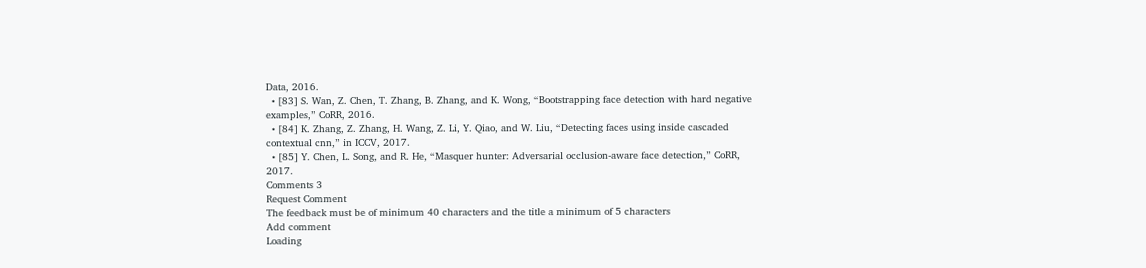Data, 2016.
  • [83] S. Wan, Z. Chen, T. Zhang, B. Zhang, and K. Wong, “Bootstrapping face detection with hard negative examples,” CoRR, 2016.
  • [84] K. Zhang, Z. Zhang, H. Wang, Z. Li, Y. Qiao, and W. Liu, “Detecting faces using inside cascaded contextual cnn,” in ICCV, 2017.
  • [85] Y. Chen, L. Song, and R. He, “Masquer hunter: Adversarial occlusion-aware face detection,” CoRR, 2017.
Comments 3
Request Comment
The feedback must be of minimum 40 characters and the title a minimum of 5 characters
Add comment
Loading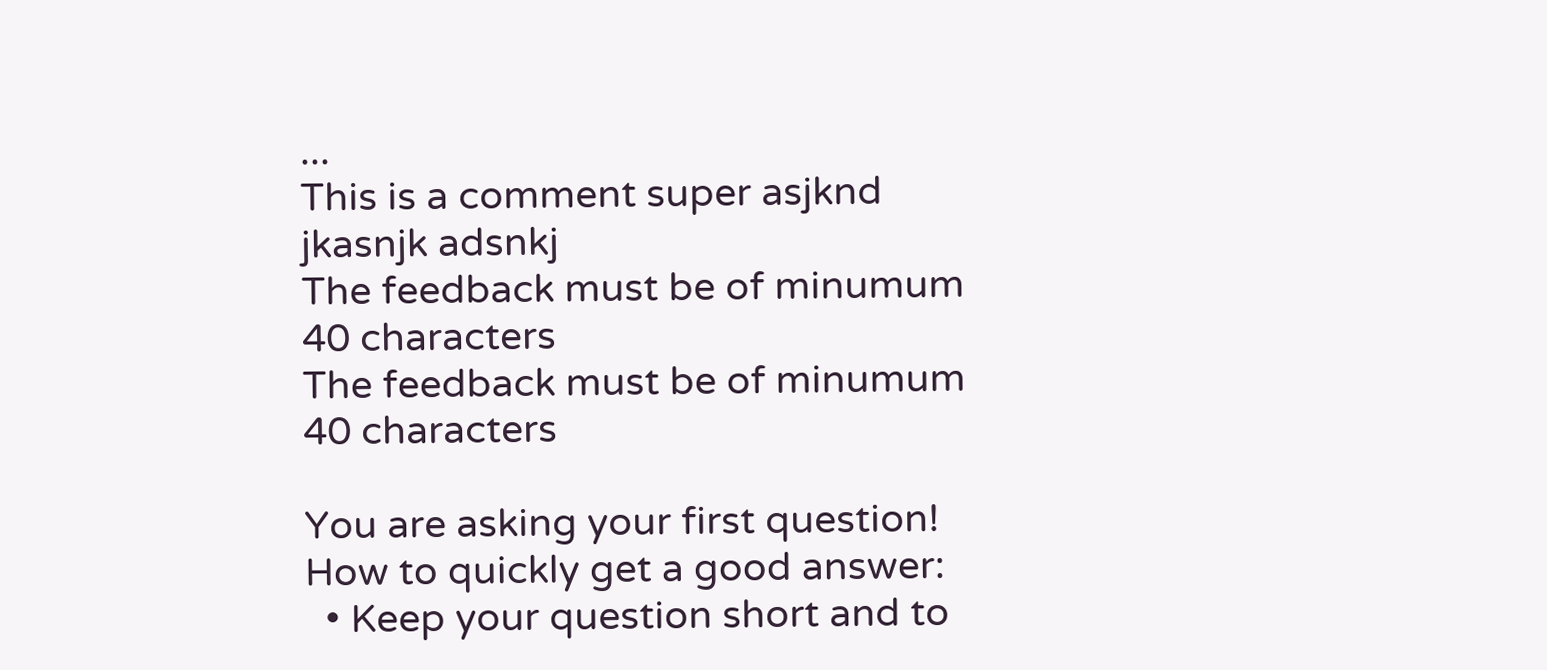...
This is a comment super asjknd jkasnjk adsnkj
The feedback must be of minumum 40 characters
The feedback must be of minumum 40 characters

You are asking your first question!
How to quickly get a good answer:
  • Keep your question short and to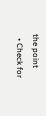the point
  • Check for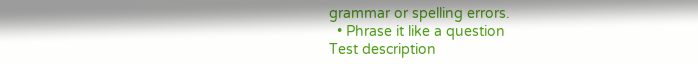grammar or spelling errors.
  • Phrase it like a question
Test description